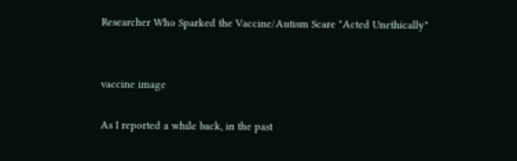Researcher Who Sparked the Vaccine/Autism Scare "Acted Unethically"


vaccine image

As I reported a while back, in the past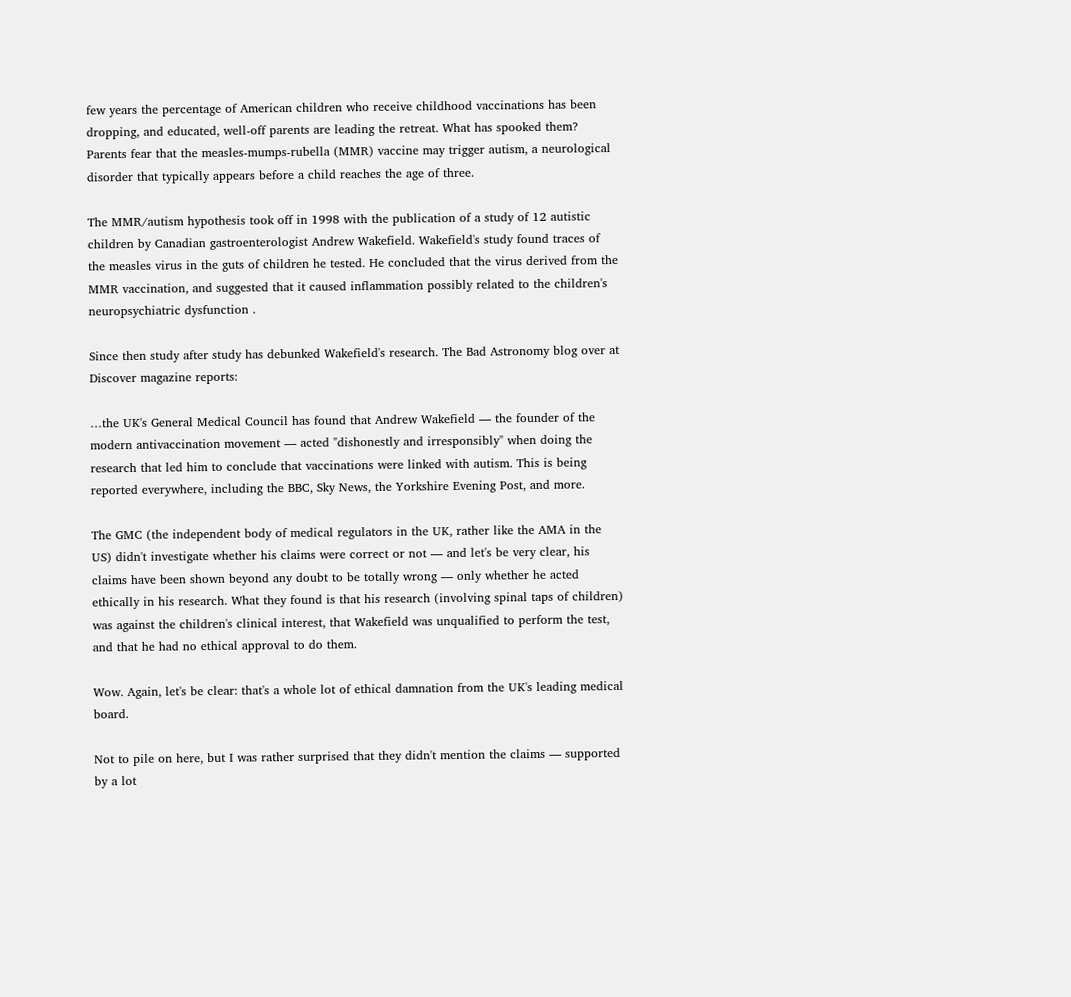few years the percentage of American children who receive childhood vaccinations has been dropping, and educated, well-off parents are leading the retreat. What has spooked them? Parents fear that the measles-mumps-rubella (MMR) vaccine may trigger autism, a neurological disorder that typically appears before a child reaches the age of three.

The MMR/autism hypothesis took off in 1998 with the publication of a study of 12 autistic children by Canadian gastroenterologist Andrew Wakefield. Wakefield's study found traces of the measles virus in the guts of children he tested. He concluded that the virus derived from the MMR vaccination, and suggested that it caused inflammation possibly related to the children's neuropsychiatric dysfunction .

Since then study after study has debunked Wakefield's research. The Bad Astronomy blog over at Discover magazine reports:

…the UK's General Medical Council has found that Andrew Wakefield — the founder of the modern antivaccination movement — acted "dishonestly and irresponsibly" when doing the research that led him to conclude that vaccinations were linked with autism. This is being reported everywhere, including the BBC, Sky News, the Yorkshire Evening Post, and more.

The GMC (the independent body of medical regulators in the UK, rather like the AMA in the US) didn't investigate whether his claims were correct or not — and let's be very clear, his claims have been shown beyond any doubt to be totally wrong — only whether he acted ethically in his research. What they found is that his research (involving spinal taps of children) was against the children's clinical interest, that Wakefield was unqualified to perform the test, and that he had no ethical approval to do them.

Wow. Again, let's be clear: that's a whole lot of ethical damnation from the UK's leading medical board.

Not to pile on here, but I was rather surprised that they didn't mention the claims — supported by a lot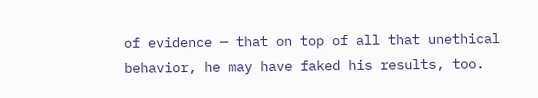of evidence — that on top of all that unethical behavior, he may have faked his results, too.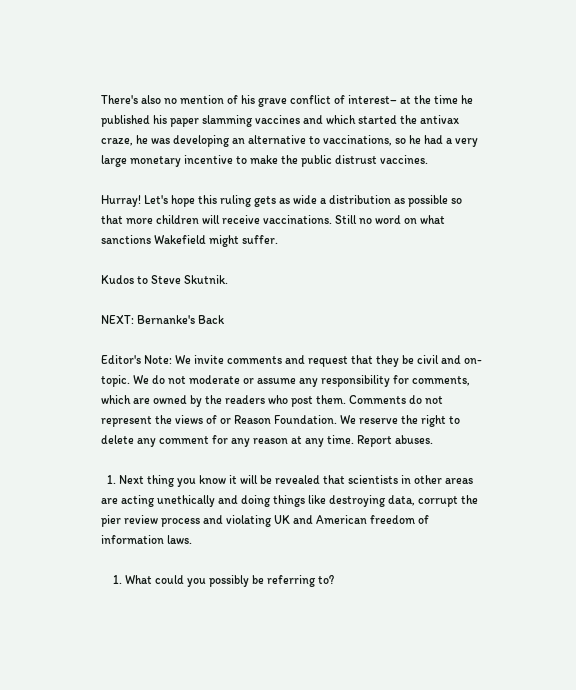There's also no mention of his grave conflict of interest– at the time he published his paper slamming vaccines and which started the antivax craze, he was developing an alternative to vaccinations, so he had a very large monetary incentive to make the public distrust vaccines.

Hurray! Let's hope this ruling gets as wide a distribution as possible so that more children will receive vaccinations. Still no word on what sanctions Wakefield might suffer.

Kudos to Steve Skutnik.

NEXT: Bernanke's Back

Editor's Note: We invite comments and request that they be civil and on-topic. We do not moderate or assume any responsibility for comments, which are owned by the readers who post them. Comments do not represent the views of or Reason Foundation. We reserve the right to delete any comment for any reason at any time. Report abuses.

  1. Next thing you know it will be revealed that scientists in other areas are acting unethically and doing things like destroying data, corrupt the pier review process and violating UK and American freedom of information laws.

    1. What could you possibly be referring to?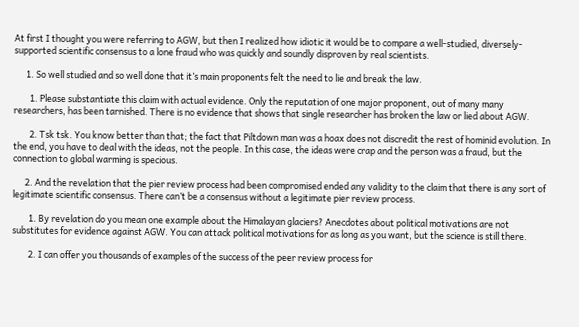At first I thought you were referring to AGW, but then I realized how idiotic it would be to compare a well-studied, diversely-supported scientific consensus to a lone fraud who was quickly and soundly disproven by real scientists.

      1. So well studied and so well done that it’s main proponents felt the need to lie and break the law.

        1. Please substantiate this claim with actual evidence. Only the reputation of one major proponent, out of many many researchers, has been tarnished. There is no evidence that shows that single researcher has broken the law or lied about AGW.

        2. Tsk tsk. You know better than that; the fact that Piltdown man was a hoax does not discredit the rest of hominid evolution. In the end, you have to deal with the ideas, not the people. In this case, the ideas were crap and the person was a fraud, but the connection to global warming is specious.

      2. And the revelation that the pier review process had been compromised ended any validity to the claim that there is any sort of legitimate scientific consensus. There can’t be a consensus without a legitimate pier review process.

        1. By revelation do you mean one example about the Himalayan glaciers? Anecdotes about political motivations are not substitutes for evidence against AGW. You can attack political motivations for as long as you want, but the science is still there.

        2. I can offer you thousands of examples of the success of the peer review process for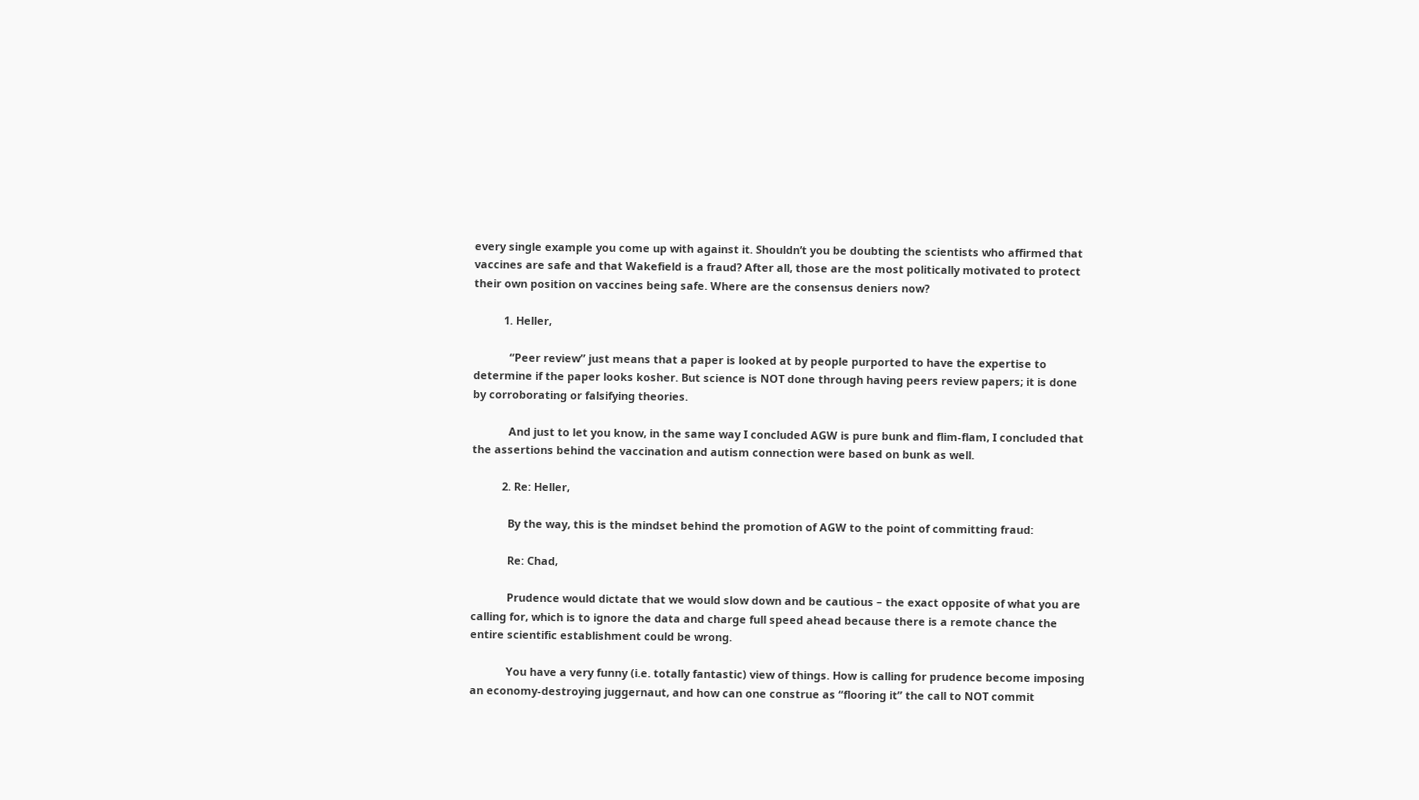every single example you come up with against it. Shouldn’t you be doubting the scientists who affirmed that vaccines are safe and that Wakefield is a fraud? After all, those are the most politically motivated to protect their own position on vaccines being safe. Where are the consensus deniers now?

          1. Heller,

            “Peer review” just means that a paper is looked at by people purported to have the expertise to determine if the paper looks kosher. But science is NOT done through having peers review papers; it is done by corroborating or falsifying theories.

            And just to let you know, in the same way I concluded AGW is pure bunk and flim-flam, I concluded that the assertions behind the vaccination and autism connection were based on bunk as well.

          2. Re: Heller,

            By the way, this is the mindset behind the promotion of AGW to the point of committing fraud:

            Re: Chad,

            Prudence would dictate that we would slow down and be cautious – the exact opposite of what you are calling for, which is to ignore the data and charge full speed ahead because there is a remote chance the entire scientific establishment could be wrong.

            You have a very funny (i.e. totally fantastic) view of things. How is calling for prudence become imposing an economy-destroying juggernaut, and how can one construe as “flooring it” the call to NOT commit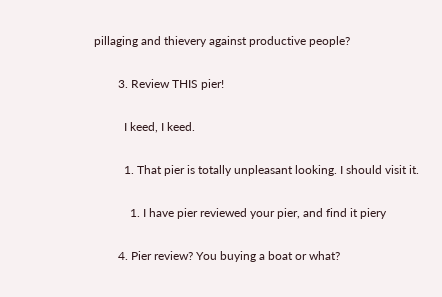pillaging and thievery against productive people?

        3. Review THIS pier!

          I keed, I keed.

          1. That pier is totally unpleasant looking. I should visit it.

            1. I have pier reviewed your pier, and find it piery

        4. Pier review? You buying a boat or what?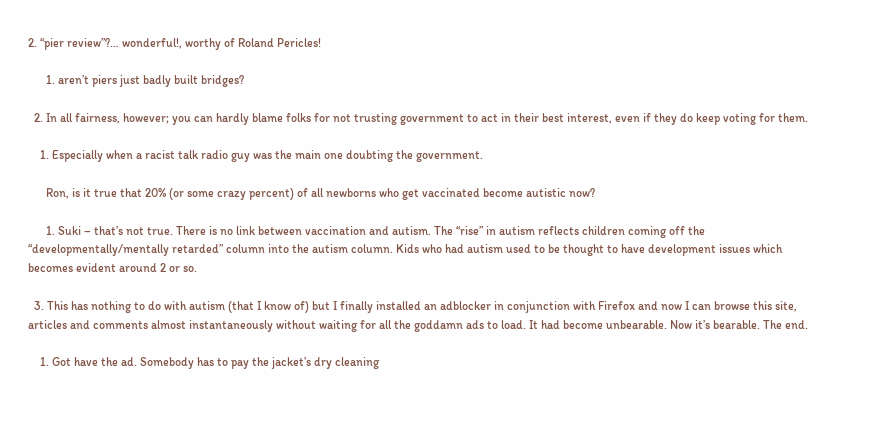2. “pier review”?… wonderful!, worthy of Roland Pericles!

      1. aren’t piers just badly built bridges?

  2. In all fairness, however; you can hardly blame folks for not trusting government to act in their best interest, even if they do keep voting for them.

    1. Especially when a racist talk radio guy was the main one doubting the government.

      Ron, is it true that 20% (or some crazy percent) of all newborns who get vaccinated become autistic now?

      1. Suki – that’s not true. There is no link between vaccination and autism. The “rise” in autism reflects children coming off the “developmentally/mentally retarded” column into the autism column. Kids who had autism used to be thought to have development issues which becomes evident around 2 or so.

  3. This has nothing to do with autism (that I know of) but I finally installed an adblocker in conjunction with Firefox and now I can browse this site, articles and comments almost instantaneously without waiting for all the goddamn ads to load. It had become unbearable. Now it’s bearable. The end.

    1. Got have the ad. Somebody has to pay the jacket’s dry cleaning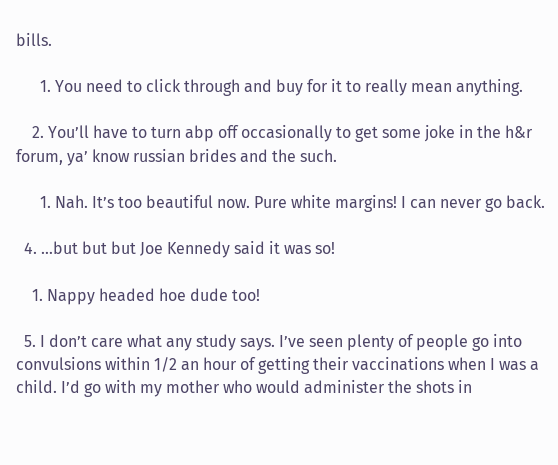bills.

      1. You need to click through and buy for it to really mean anything.

    2. You’ll have to turn abp off occasionally to get some joke in the h&r forum, ya’ know russian brides and the such.

      1. Nah. It’s too beautiful now. Pure white margins! I can never go back.

  4. …but but but Joe Kennedy said it was so!

    1. Nappy headed hoe dude too!

  5. I don’t care what any study says. I’ve seen plenty of people go into convulsions within 1/2 an hour of getting their vaccinations when I was a child. I’d go with my mother who would administer the shots in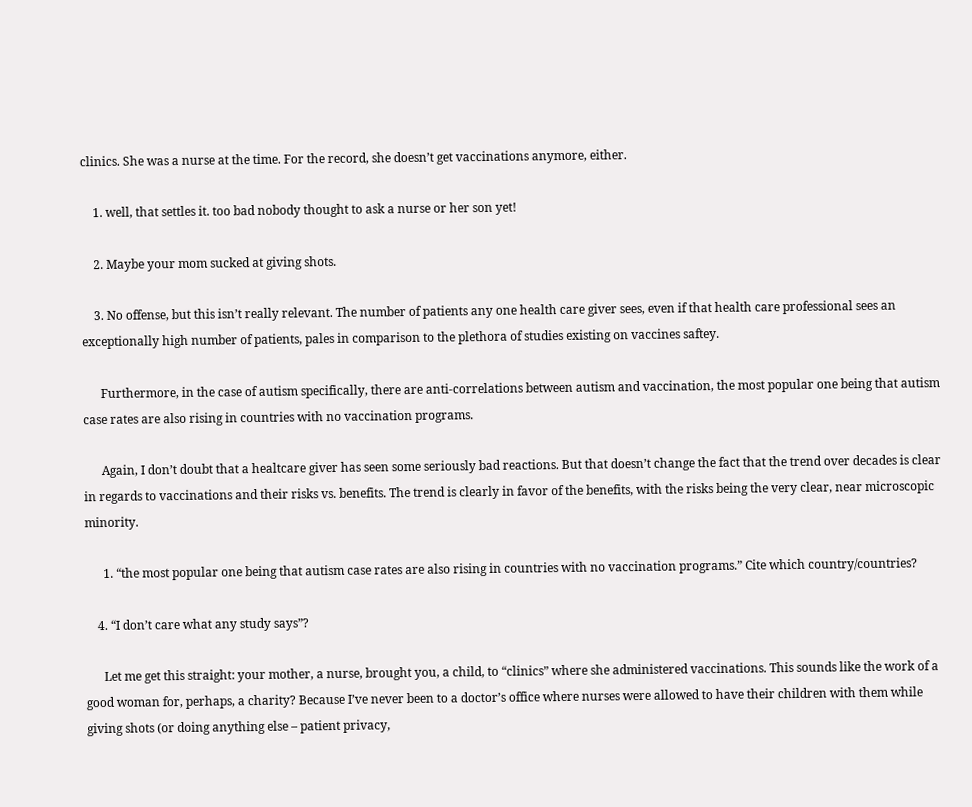clinics. She was a nurse at the time. For the record, she doesn’t get vaccinations anymore, either.

    1. well, that settles it. too bad nobody thought to ask a nurse or her son yet!

    2. Maybe your mom sucked at giving shots.

    3. No offense, but this isn’t really relevant. The number of patients any one health care giver sees, even if that health care professional sees an exceptionally high number of patients, pales in comparison to the plethora of studies existing on vaccines saftey.

      Furthermore, in the case of autism specifically, there are anti-correlations between autism and vaccination, the most popular one being that autism case rates are also rising in countries with no vaccination programs.

      Again, I don’t doubt that a healtcare giver has seen some seriously bad reactions. But that doesn’t change the fact that the trend over decades is clear in regards to vaccinations and their risks vs. benefits. The trend is clearly in favor of the benefits, with the risks being the very clear, near microscopic minority.

      1. “the most popular one being that autism case rates are also rising in countries with no vaccination programs.” Cite which country/countries?

    4. “I don’t care what any study says”?

      Let me get this straight: your mother, a nurse, brought you, a child, to “clinics” where she administered vaccinations. This sounds like the work of a good woman for, perhaps, a charity? Because I’ve never been to a doctor’s office where nurses were allowed to have their children with them while giving shots (or doing anything else – patient privacy,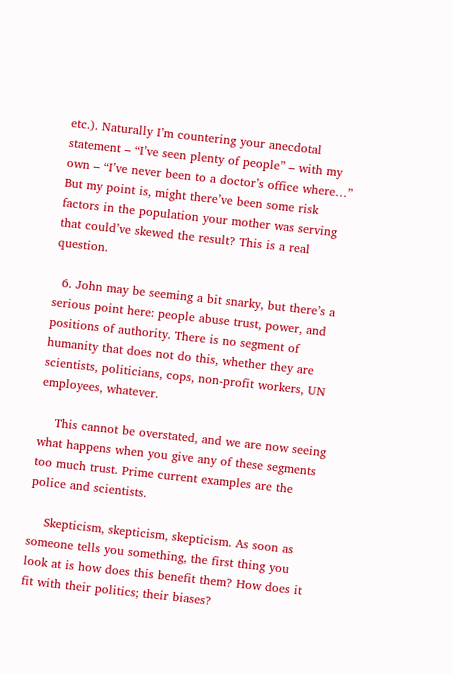etc.). Naturally I’m countering your anecdotal statement – “I’ve seen plenty of people” – with my own – “I’ve never been to a doctor’s office where…” But my point is, might there’ve been some risk factors in the population your mother was serving that could’ve skewed the result? This is a real question.

  6. John may be seeming a bit snarky, but there’s a serious point here: people abuse trust, power, and positions of authority. There is no segment of humanity that does not do this, whether they are scientists, politicians, cops, non-profit workers, UN employees, whatever.

    This cannot be overstated, and we are now seeing what happens when you give any of these segments too much trust. Prime current examples are the police and scientists.

    Skepticism, skepticism, skepticism. As soon as someone tells you something, the first thing you look at is how does this benefit them? How does it fit with their politics; their biases?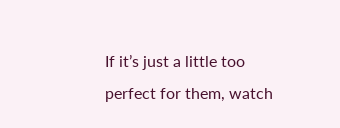If it’s just a little too perfect for them, watch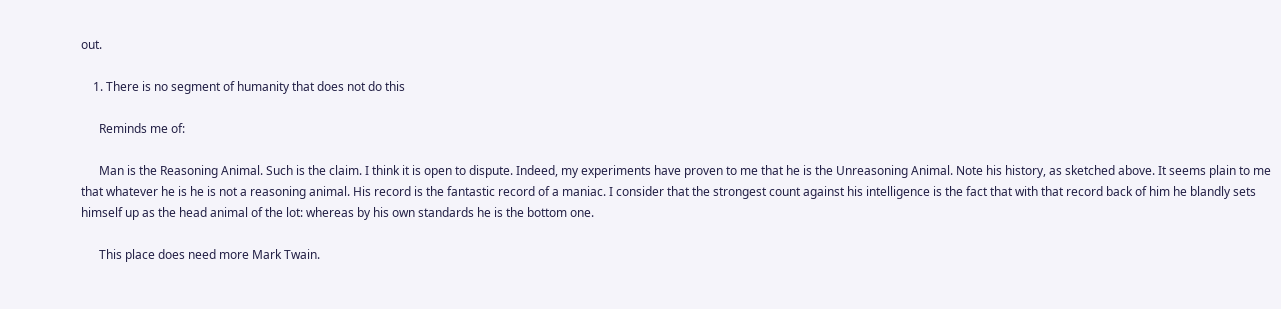out.

    1. There is no segment of humanity that does not do this

      Reminds me of:

      Man is the Reasoning Animal. Such is the claim. I think it is open to dispute. Indeed, my experiments have proven to me that he is the Unreasoning Animal. Note his history, as sketched above. It seems plain to me that whatever he is he is not a reasoning animal. His record is the fantastic record of a maniac. I consider that the strongest count against his intelligence is the fact that with that record back of him he blandly sets himself up as the head animal of the lot: whereas by his own standards he is the bottom one.

      This place does need more Mark Twain.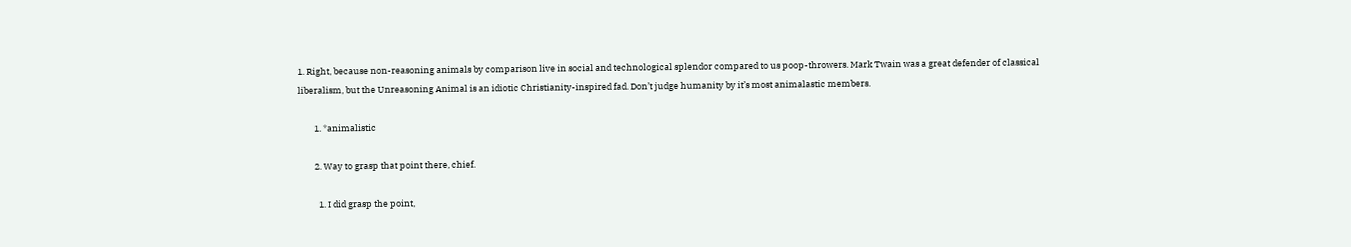1. Right, because non-reasoning animals by comparison live in social and technological splendor compared to us poop-throwers. Mark Twain was a great defender of classical liberalism, but the Unreasoning Animal is an idiotic Christianity-inspired fad. Don’t judge humanity by it’s most animalastic members.

        1. *animalistic

        2. Way to grasp that point there, chief.

          1. I did grasp the point,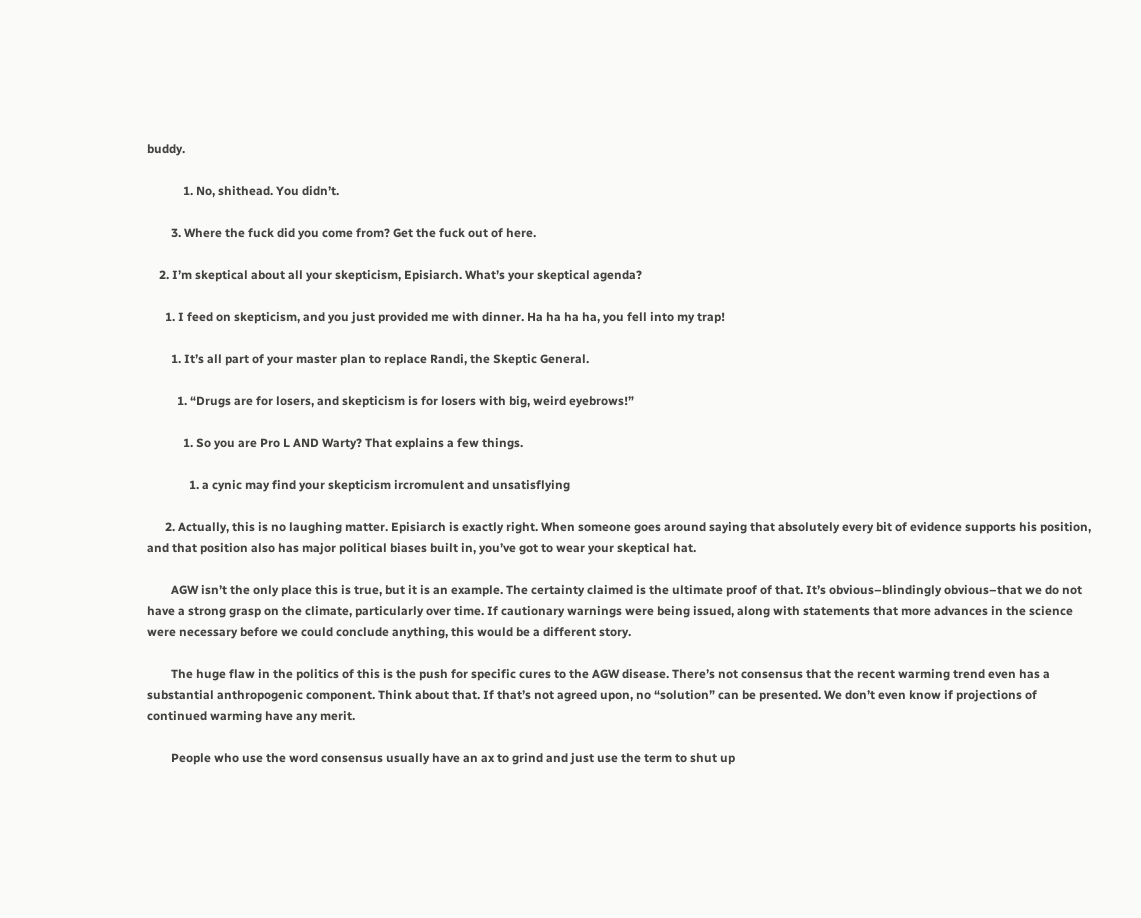buddy.

            1. No, shithead. You didn’t.

        3. Where the fuck did you come from? Get the fuck out of here.

    2. I’m skeptical about all your skepticism, Episiarch. What’s your skeptical agenda?

      1. I feed on skepticism, and you just provided me with dinner. Ha ha ha ha, you fell into my trap!

        1. It’s all part of your master plan to replace Randi, the Skeptic General.

          1. “Drugs are for losers, and skepticism is for losers with big, weird eyebrows!”

            1. So you are Pro L AND Warty? That explains a few things.

              1. a cynic may find your skepticism ircromulent and unsatisflying

      2. Actually, this is no laughing matter. Episiarch is exactly right. When someone goes around saying that absolutely every bit of evidence supports his position, and that position also has major political biases built in, you’ve got to wear your skeptical hat.

        AGW isn’t the only place this is true, but it is an example. The certainty claimed is the ultimate proof of that. It’s obvious–blindingly obvious–that we do not have a strong grasp on the climate, particularly over time. If cautionary warnings were being issued, along with statements that more advances in the science were necessary before we could conclude anything, this would be a different story.

        The huge flaw in the politics of this is the push for specific cures to the AGW disease. There’s not consensus that the recent warming trend even has a substantial anthropogenic component. Think about that. If that’s not agreed upon, no “solution” can be presented. We don’t even know if projections of continued warming have any merit.

        People who use the word consensus usually have an ax to grind and just use the term to shut up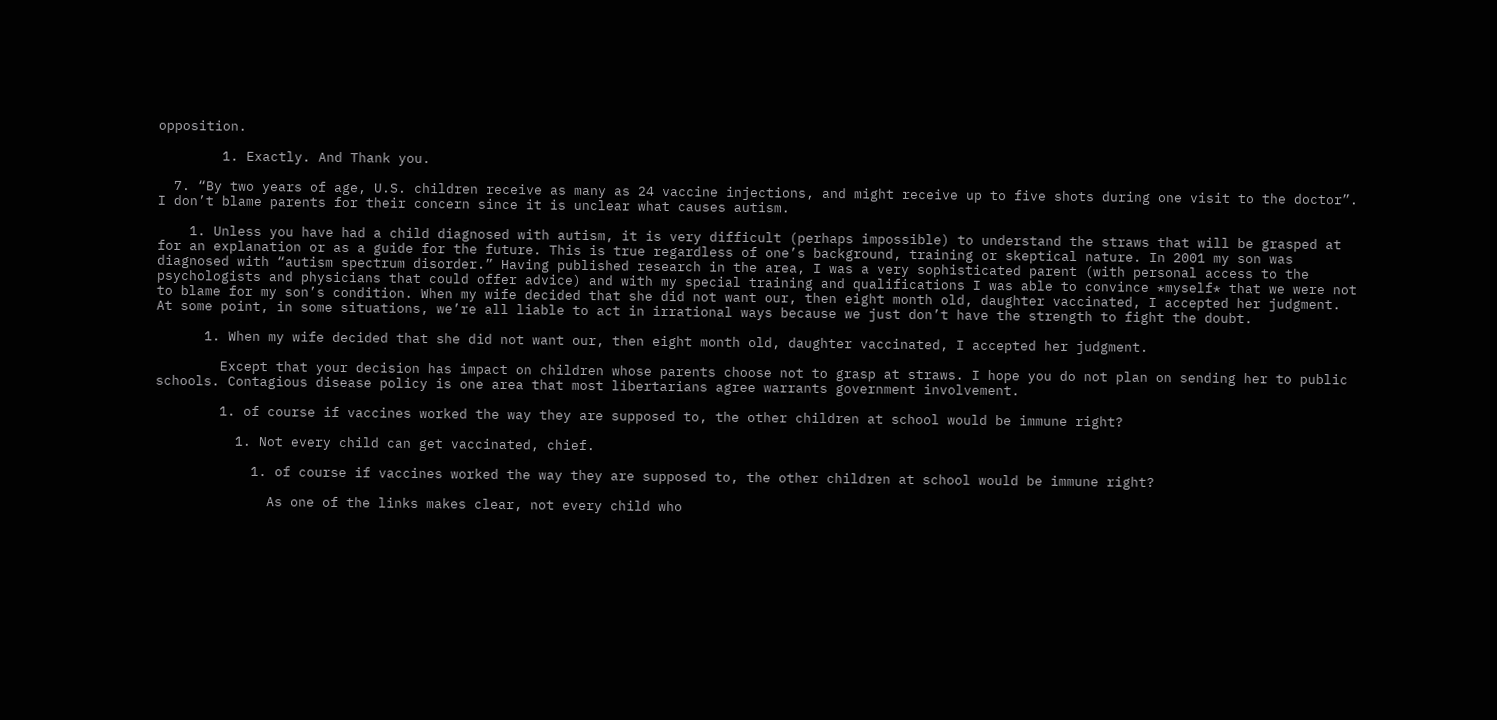opposition.

        1. Exactly. And Thank you.

  7. “By two years of age, U.S. children receive as many as 24 vaccine injections, and might receive up to five shots during one visit to the doctor”. I don’t blame parents for their concern since it is unclear what causes autism.

    1. Unless you have had a child diagnosed with autism, it is very difficult (perhaps impossible) to understand the straws that will be grasped at for an explanation or as a guide for the future. This is true regardless of one’s background, training or skeptical nature. In 2001 my son was diagnosed with “autism spectrum disorder.” Having published research in the area, I was a very sophisticated parent (with personal access to the psychologists and physicians that could offer advice) and with my special training and qualifications I was able to convince *myself* that we were not to blame for my son’s condition. When my wife decided that she did not want our, then eight month old, daughter vaccinated, I accepted her judgment. At some point, in some situations, we’re all liable to act in irrational ways because we just don’t have the strength to fight the doubt.

      1. When my wife decided that she did not want our, then eight month old, daughter vaccinated, I accepted her judgment.

        Except that your decision has impact on children whose parents choose not to grasp at straws. I hope you do not plan on sending her to public schools. Contagious disease policy is one area that most libertarians agree warrants government involvement.

        1. of course if vaccines worked the way they are supposed to, the other children at school would be immune right?

          1. Not every child can get vaccinated, chief.

            1. of course if vaccines worked the way they are supposed to, the other children at school would be immune right?

              As one of the links makes clear, not every child who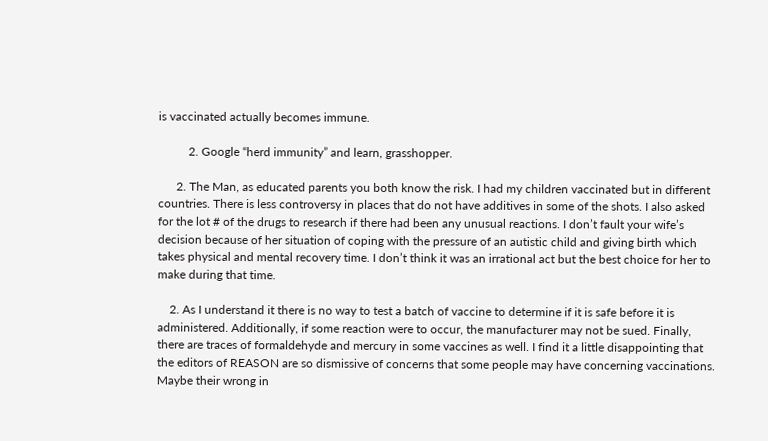is vaccinated actually becomes immune.

          2. Google “herd immunity” and learn, grasshopper.

      2. The Man, as educated parents you both know the risk. I had my children vaccinated but in different countries. There is less controversy in places that do not have additives in some of the shots. I also asked for the lot # of the drugs to research if there had been any unusual reactions. I don’t fault your wife’s decision because of her situation of coping with the pressure of an autistic child and giving birth which takes physical and mental recovery time. I don’t think it was an irrational act but the best choice for her to make during that time.

    2. As I understand it there is no way to test a batch of vaccine to determine if it is safe before it is administered. Additionally, if some reaction were to occur, the manufacturer may not be sued. Finally, there are traces of formaldehyde and mercury in some vaccines as well. I find it a little disappointing that the editors of REASON are so dismissive of concerns that some people may have concerning vaccinations. Maybe their wrong in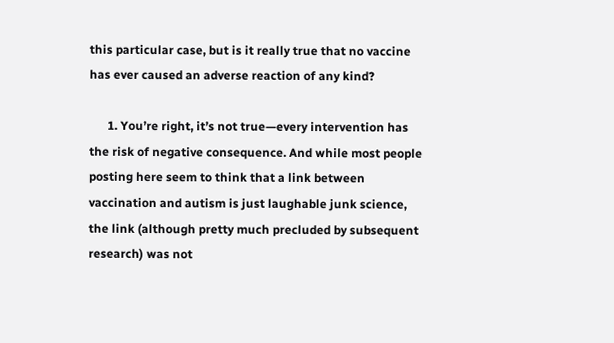this particular case, but is it really true that no vaccine has ever caused an adverse reaction of any kind?

      1. You’re right, it’s not true—every intervention has the risk of negative consequence. And while most people posting here seem to think that a link between vaccination and autism is just laughable junk science, the link (although pretty much precluded by subsequent research) was not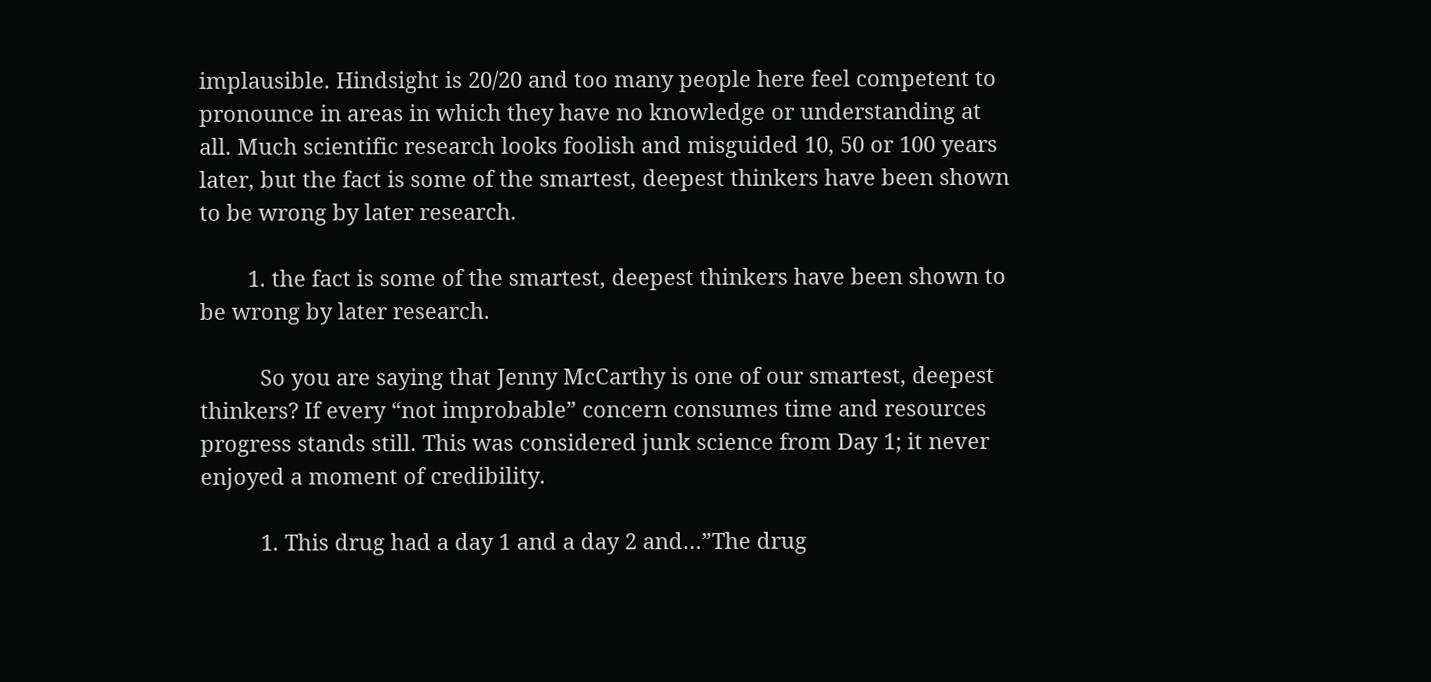implausible. Hindsight is 20/20 and too many people here feel competent to pronounce in areas in which they have no knowledge or understanding at all. Much scientific research looks foolish and misguided 10, 50 or 100 years later, but the fact is some of the smartest, deepest thinkers have been shown to be wrong by later research.

        1. the fact is some of the smartest, deepest thinkers have been shown to be wrong by later research.

          So you are saying that Jenny McCarthy is one of our smartest, deepest thinkers? If every “not improbable” concern consumes time and resources progress stands still. This was considered junk science from Day 1; it never enjoyed a moment of credibility.

          1. This drug had a day 1 and a day 2 and…”The drug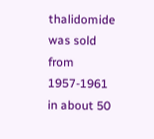thalidomide was sold from 1957-1961 in about 50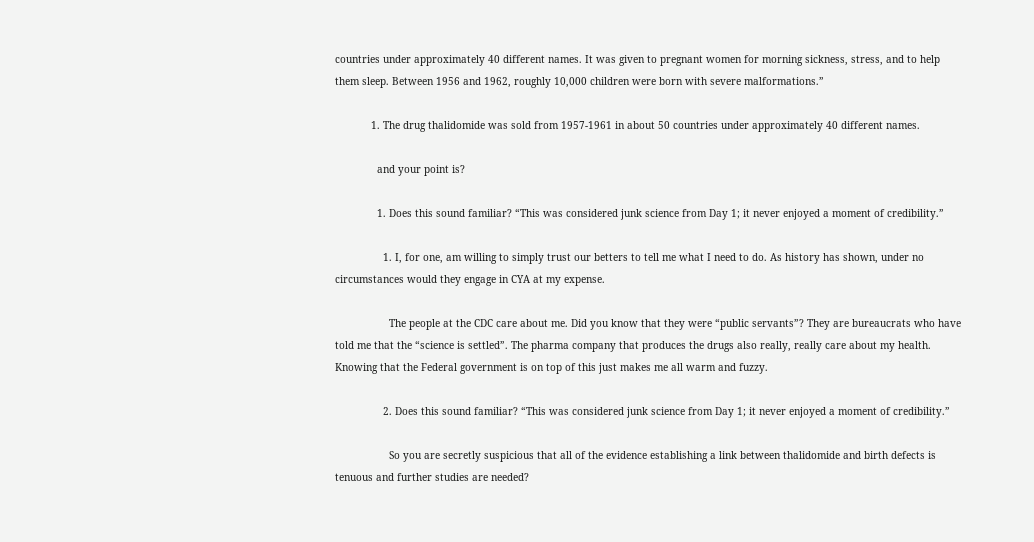countries under approximately 40 different names. It was given to pregnant women for morning sickness, stress, and to help them sleep. Between 1956 and 1962, roughly 10,000 children were born with severe malformations.”

            1. The drug thalidomide was sold from 1957-1961 in about 50 countries under approximately 40 different names.

              and your point is?

              1. Does this sound familiar? “This was considered junk science from Day 1; it never enjoyed a moment of credibility.”

                1. I, for one, am willing to simply trust our betters to tell me what I need to do. As history has shown, under no circumstances would they engage in CYA at my expense.

                  The people at the CDC care about me. Did you know that they were “public servants”? They are bureaucrats who have told me that the “science is settled”. The pharma company that produces the drugs also really, really care about my health. Knowing that the Federal government is on top of this just makes me all warm and fuzzy.

                2. Does this sound familiar? “This was considered junk science from Day 1; it never enjoyed a moment of credibility.”

                  So you are secretly suspicious that all of the evidence establishing a link between thalidomide and birth defects is tenuous and further studies are needed?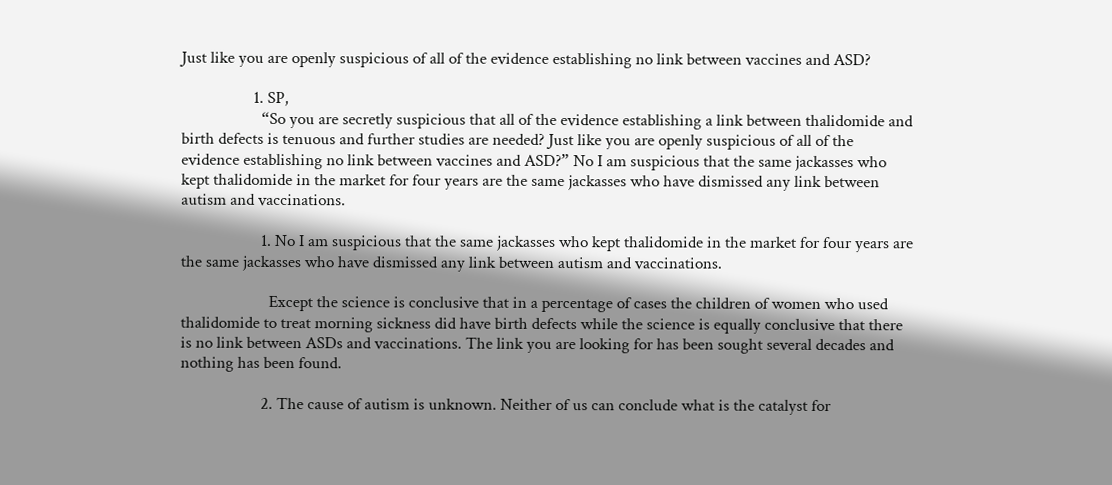Just like you are openly suspicious of all of the evidence establishing no link between vaccines and ASD?

                  1. SP,
                    “So you are secretly suspicious that all of the evidence establishing a link between thalidomide and birth defects is tenuous and further studies are needed? Just like you are openly suspicious of all of the evidence establishing no link between vaccines and ASD?” No I am suspicious that the same jackasses who kept thalidomide in the market for four years are the same jackasses who have dismissed any link between autism and vaccinations.

                    1. No I am suspicious that the same jackasses who kept thalidomide in the market for four years are the same jackasses who have dismissed any link between autism and vaccinations.

                      Except the science is conclusive that in a percentage of cases the children of women who used thalidomide to treat morning sickness did have birth defects while the science is equally conclusive that there is no link between ASDs and vaccinations. The link you are looking for has been sought several decades and nothing has been found.

                    2. The cause of autism is unknown. Neither of us can conclude what is the catalyst for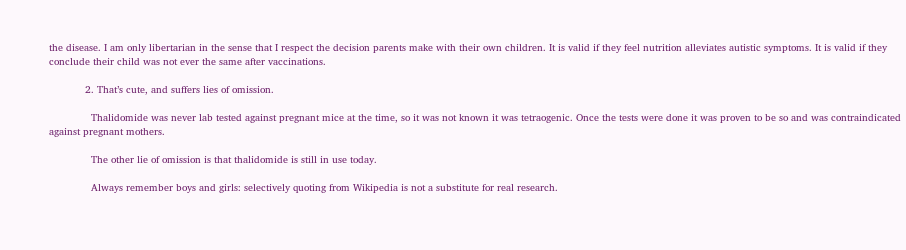the disease. I am only libertarian in the sense that I respect the decision parents make with their own children. It is valid if they feel nutrition alleviates autistic symptoms. It is valid if they conclude their child was not ever the same after vaccinations.

            2. That’s cute, and suffers lies of omission.

              Thalidomide was never lab tested against pregnant mice at the time, so it was not known it was tetraogenic. Once the tests were done it was proven to be so and was contraindicated against pregnant mothers.

              The other lie of omission is that thalidomide is still in use today.

              Always remember boys and girls: selectively quoting from Wikipedia is not a substitute for real research.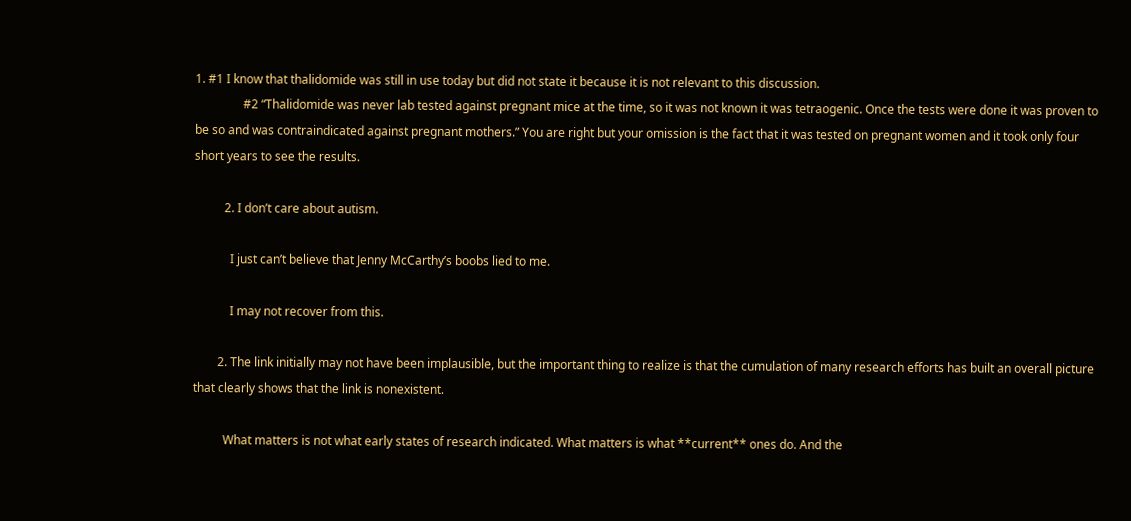1. #1 I know that thalidomide was still in use today but did not state it because it is not relevant to this discussion.
                #2 “Thalidomide was never lab tested against pregnant mice at the time, so it was not known it was tetraogenic. Once the tests were done it was proven to be so and was contraindicated against pregnant mothers.” You are right but your omission is the fact that it was tested on pregnant women and it took only four short years to see the results.

          2. I don’t care about autism.

            I just can’t believe that Jenny McCarthy’s boobs lied to me.

            I may not recover from this.

        2. The link initially may not have been implausible, but the important thing to realize is that the cumulation of many research efforts has built an overall picture that clearly shows that the link is nonexistent.

          What matters is not what early states of research indicated. What matters is what **current** ones do. And the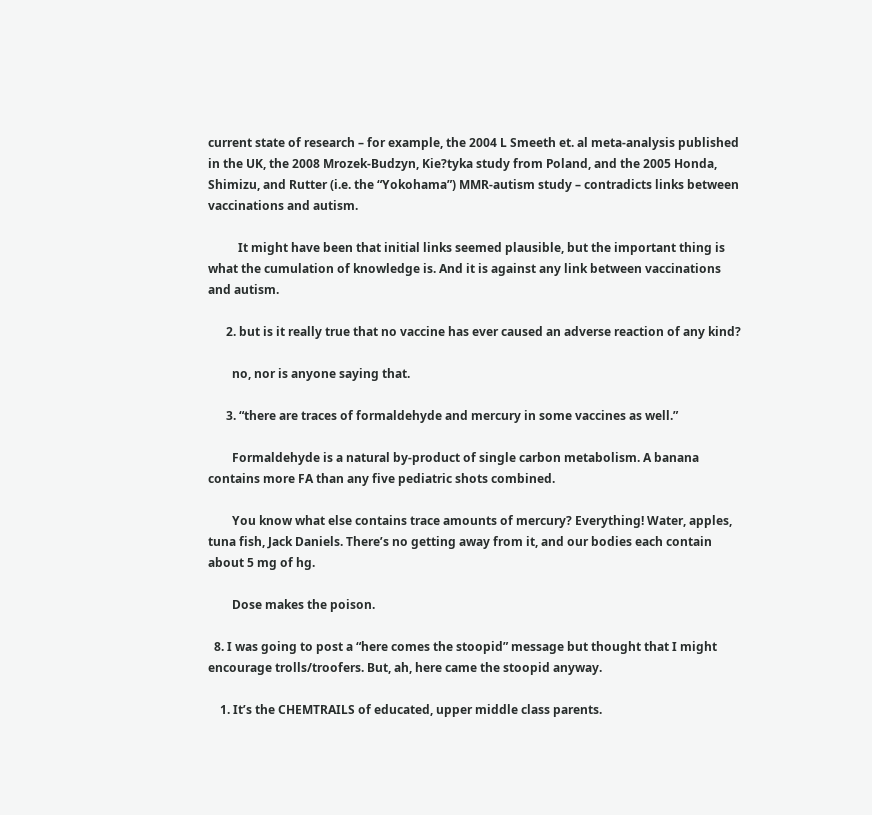current state of research – for example, the 2004 L Smeeth et. al meta-analysis published in the UK, the 2008 Mrozek-Budzyn, Kie?tyka study from Poland, and the 2005 Honda, Shimizu, and Rutter (i.e. the “Yokohama”) MMR-autism study – contradicts links between vaccinations and autism.

          It might have been that initial links seemed plausible, but the important thing is what the cumulation of knowledge is. And it is against any link between vaccinations and autism.

      2. but is it really true that no vaccine has ever caused an adverse reaction of any kind?

        no, nor is anyone saying that.

      3. “there are traces of formaldehyde and mercury in some vaccines as well.”

        Formaldehyde is a natural by-product of single carbon metabolism. A banana contains more FA than any five pediatric shots combined.

        You know what else contains trace amounts of mercury? Everything! Water, apples, tuna fish, Jack Daniels. There’s no getting away from it, and our bodies each contain about 5 mg of hg.

        Dose makes the poison.

  8. I was going to post a “here comes the stoopid” message but thought that I might encourage trolls/troofers. But, ah, here came the stoopid anyway.

    1. It’s the CHEMTRAILS of educated, upper middle class parents.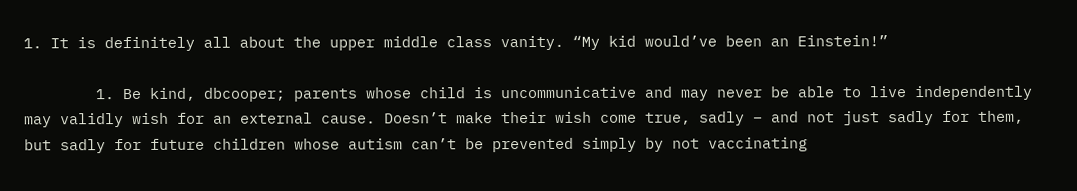1. It is definitely all about the upper middle class vanity. “My kid would’ve been an Einstein!”

        1. Be kind, dbcooper; parents whose child is uncommunicative and may never be able to live independently may validly wish for an external cause. Doesn’t make their wish come true, sadly – and not just sadly for them, but sadly for future children whose autism can’t be prevented simply by not vaccinating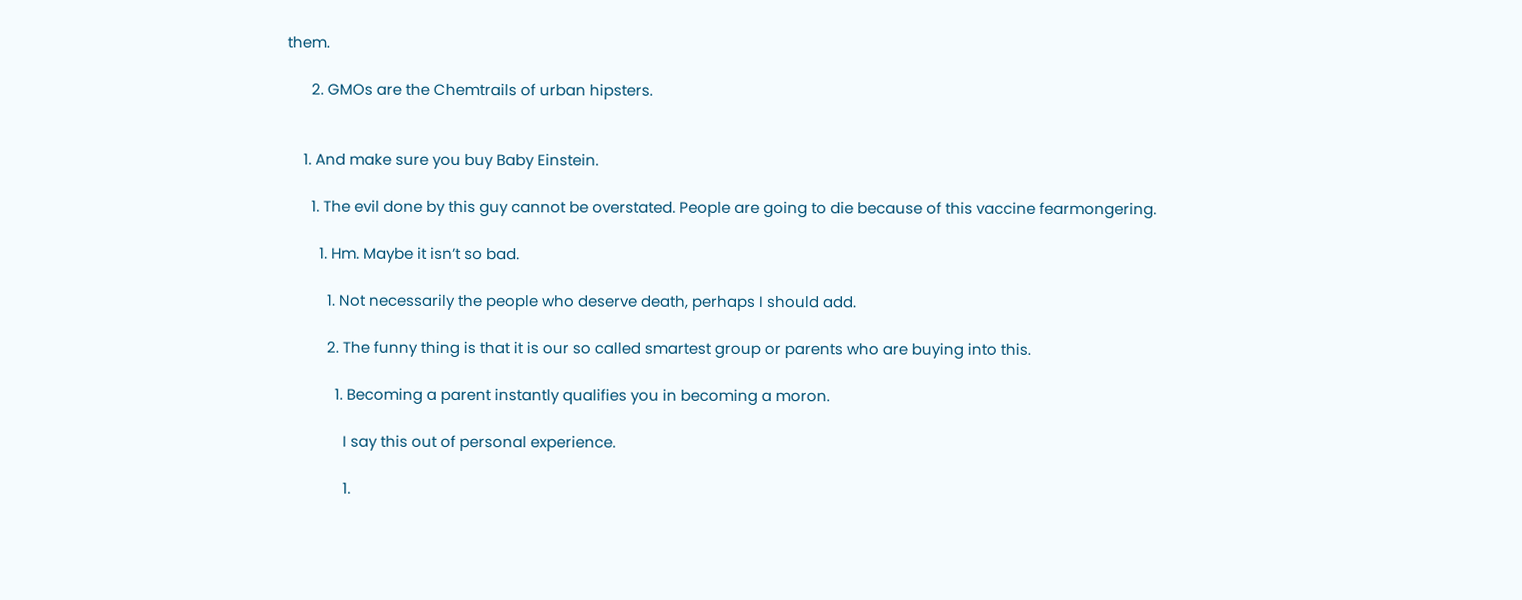them.

      2. GMOs are the Chemtrails of urban hipsters.


    1. And make sure you buy Baby Einstein.

      1. The evil done by this guy cannot be overstated. People are going to die because of this vaccine fearmongering.

        1. Hm. Maybe it isn’t so bad.

          1. Not necessarily the people who deserve death, perhaps I should add.

          2. The funny thing is that it is our so called smartest group or parents who are buying into this.

            1. Becoming a parent instantly qualifies you in becoming a moron.

              I say this out of personal experience.

              1.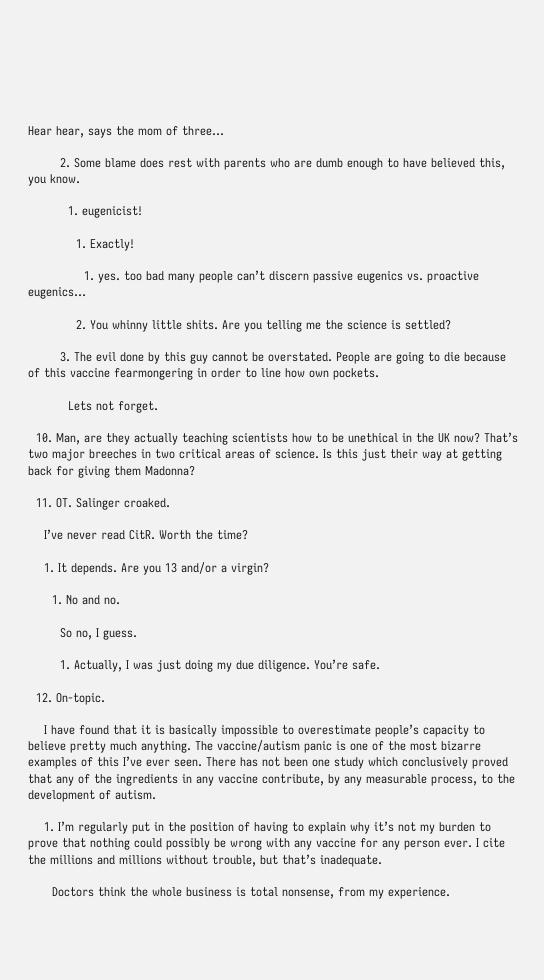Hear hear, says the mom of three…

        2. Some blame does rest with parents who are dumb enough to have believed this, you know.

          1. eugenicist!

            1. Exactly!

              1. yes. too bad many people can’t discern passive eugenics vs. proactive eugenics…

            2. You whinny little shits. Are you telling me the science is settled?

        3. The evil done by this guy cannot be overstated. People are going to die because of this vaccine fearmongering in order to line how own pockets.

          Lets not forget.

  10. Man, are they actually teaching scientists how to be unethical in the UK now? That’s two major breeches in two critical areas of science. Is this just their way at getting back for giving them Madonna?

  11. OT. Salinger croaked.

    I’ve never read CitR. Worth the time?

    1. It depends. Are you 13 and/or a virgin?

      1. No and no.

        So no, I guess.

        1. Actually, I was just doing my due diligence. You’re safe.

  12. On-topic.

    I have found that it is basically impossible to overestimate people’s capacity to believe pretty much anything. The vaccine/autism panic is one of the most bizarre examples of this I’ve ever seen. There has not been one study which conclusively proved that any of the ingredients in any vaccine contribute, by any measurable process, to the development of autism.

    1. I’m regularly put in the position of having to explain why it’s not my burden to prove that nothing could possibly be wrong with any vaccine for any person ever. I cite the millions and millions without trouble, but that’s inadequate.

      Doctors think the whole business is total nonsense, from my experience.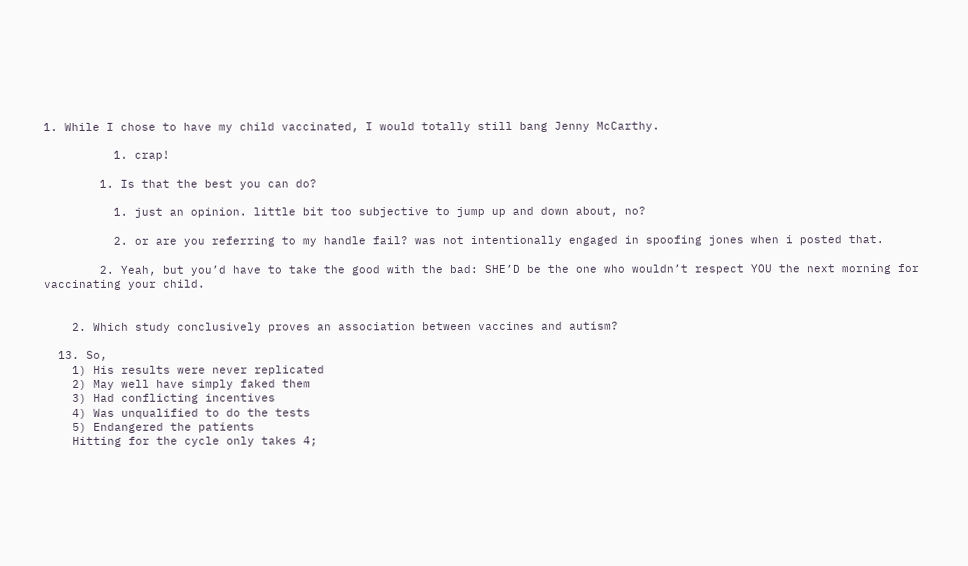1. While I chose to have my child vaccinated, I would totally still bang Jenny McCarthy.

          1. crap!

        1. Is that the best you can do?

          1. just an opinion. little bit too subjective to jump up and down about, no?

          2. or are you referring to my handle fail? was not intentionally engaged in spoofing jones when i posted that.

        2. Yeah, but you’d have to take the good with the bad: SHE’D be the one who wouldn’t respect YOU the next morning for vaccinating your child.


    2. Which study conclusively proves an association between vaccines and autism?

  13. So,
    1) His results were never replicated
    2) May well have simply faked them
    3) Had conflicting incentives
    4) Was unqualified to do the tests
    5) Endangered the patients
    Hitting for the cycle only takes 4;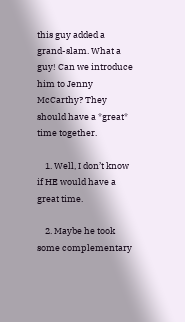this guy added a grand-slam. What a guy! Can we introduce him to Jenny McCarthy? They should have a *great* time together.

    1. Well, I don’t know if HE would have a great time.

    2. Maybe he took some complementary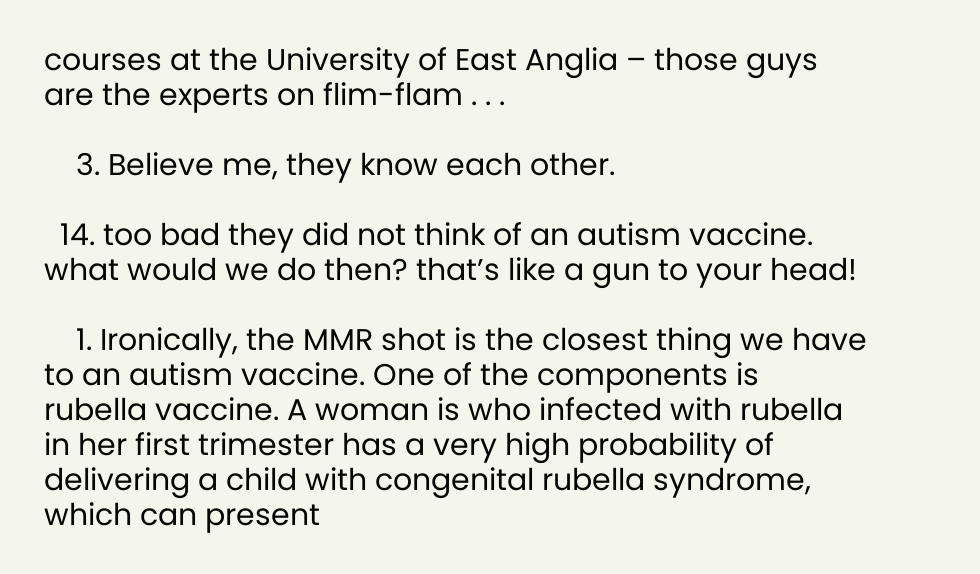courses at the University of East Anglia – those guys are the experts on flim-flam . . .

    3. Believe me, they know each other.

  14. too bad they did not think of an autism vaccine. what would we do then? that’s like a gun to your head!

    1. Ironically, the MMR shot is the closest thing we have to an autism vaccine. One of the components is rubella vaccine. A woman is who infected with rubella in her first trimester has a very high probability of delivering a child with congenital rubella syndrome, which can present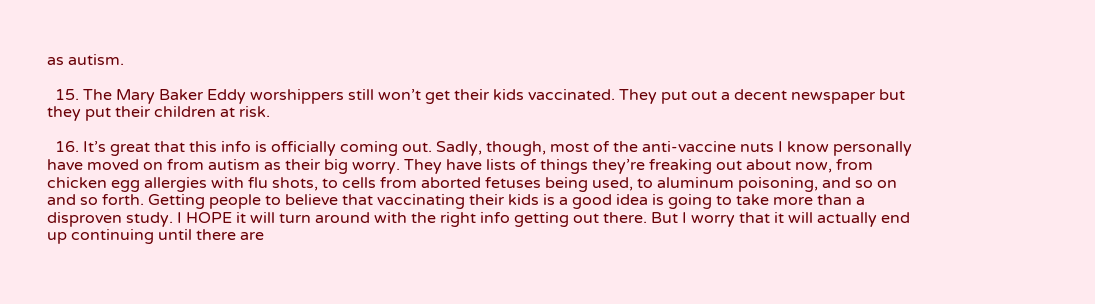as autism.

  15. The Mary Baker Eddy worshippers still won’t get their kids vaccinated. They put out a decent newspaper but they put their children at risk.

  16. It’s great that this info is officially coming out. Sadly, though, most of the anti-vaccine nuts I know personally have moved on from autism as their big worry. They have lists of things they’re freaking out about now, from chicken egg allergies with flu shots, to cells from aborted fetuses being used, to aluminum poisoning, and so on and so forth. Getting people to believe that vaccinating their kids is a good idea is going to take more than a disproven study. I HOPE it will turn around with the right info getting out there. But I worry that it will actually end up continuing until there are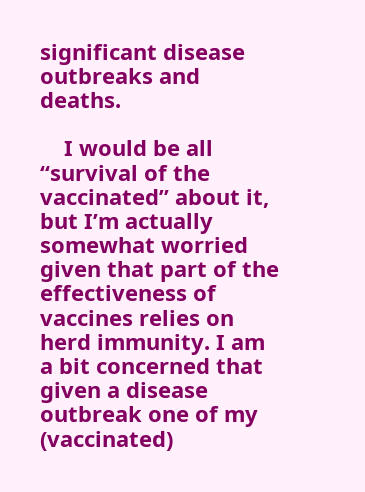significant disease outbreaks and deaths.

    I would be all “survival of the vaccinated” about it, but I’m actually somewhat worried given that part of the effectiveness of vaccines relies on herd immunity. I am a bit concerned that given a disease outbreak one of my (vaccinated)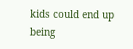kids could end up being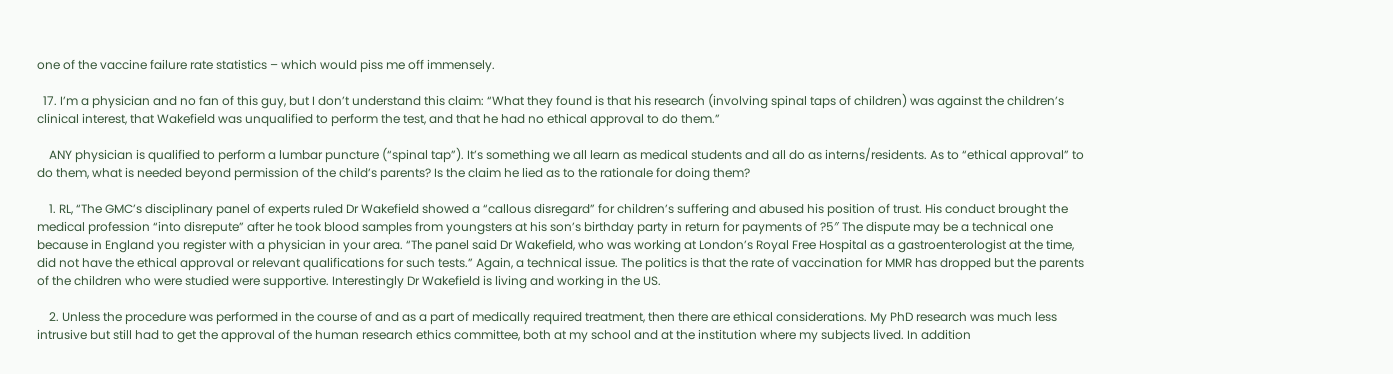one of the vaccine failure rate statistics – which would piss me off immensely.

  17. I’m a physician and no fan of this guy, but I don’t understand this claim: “What they found is that his research (involving spinal taps of children) was against the children’s clinical interest, that Wakefield was unqualified to perform the test, and that he had no ethical approval to do them.”

    ANY physician is qualified to perform a lumbar puncture (“spinal tap”). It’s something we all learn as medical students and all do as interns/residents. As to “ethical approval” to do them, what is needed beyond permission of the child’s parents? Is the claim he lied as to the rationale for doing them?

    1. RL, “The GMC’s disciplinary panel of experts ruled Dr Wakefield showed a “callous disregard” for children’s suffering and abused his position of trust. His conduct brought the medical profession “into disrepute” after he took blood samples from youngsters at his son’s birthday party in return for payments of ?5″ The dispute may be a technical one because in England you register with a physician in your area. “The panel said Dr Wakefield, who was working at London’s Royal Free Hospital as a gastroenterologist at the time, did not have the ethical approval or relevant qualifications for such tests.” Again, a technical issue. The politics is that the rate of vaccination for MMR has dropped but the parents of the children who were studied were supportive. Interestingly Dr Wakefield is living and working in the US.

    2. Unless the procedure was performed in the course of and as a part of medically required treatment, then there are ethical considerations. My PhD research was much less intrusive but still had to get the approval of the human research ethics committee, both at my school and at the institution where my subjects lived. In addition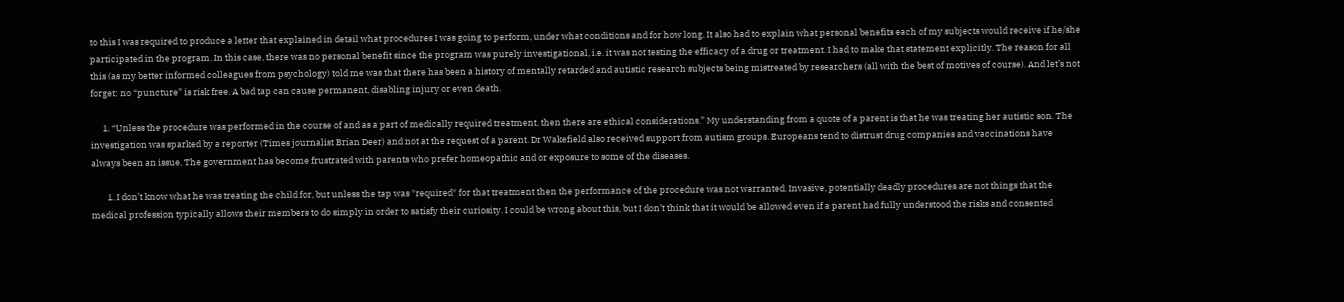to this I was required to produce a letter that explained in detail what procedures I was going to perform, under what conditions and for how long. It also had to explain what personal benefits each of my subjects would receive if he/she participated in the program. In this case, there was no personal benefit since the program was purely investigational, i.e. it was not testing the efficacy of a drug or treatment. I had to make that statement explicitly. The reason for all this (as my better informed colleagues from psychology) told me was that there has been a history of mentally retarded and autistic research subjects being mistreated by researchers (all with the best of motives of course). And let’s not forget: no “puncture” is risk free. A bad tap can cause permanent, disabling injury or even death.

      1. “Unless the procedure was performed in the course of and as a part of medically required treatment, then there are ethical considerations.” My understanding from a quote of a parent is that he was treating her autistic son. The investigation was sparked by a reporter (Times journalist Brian Deer) and not at the request of a parent. Dr Wakefield also received support from autism groups. Europeans tend to distrust drug companies and vaccinations have always been an issue. The government has become frustrated with parents who prefer homeopathic and or exposure to some of the diseases.

        1. I don’t know what he was treating the child for, but unless the tap was *required* for that treatment then the performance of the procedure was not warranted. Invasive, potentially deadly procedures are not things that the medical profession typically allows their members to do simply in order to satisfy their curiosity. I could be wrong about this, but I don’t think that it would be allowed even if a parent had fully understood the risks and consented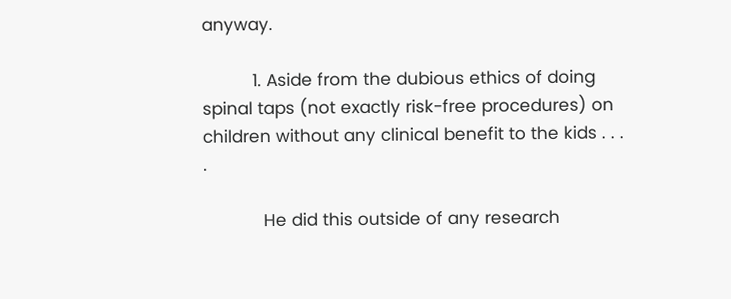anyway.

          1. Aside from the dubious ethics of doing spinal taps (not exactly risk-free procedures) on children without any clinical benefit to the kids . . . .

            He did this outside of any research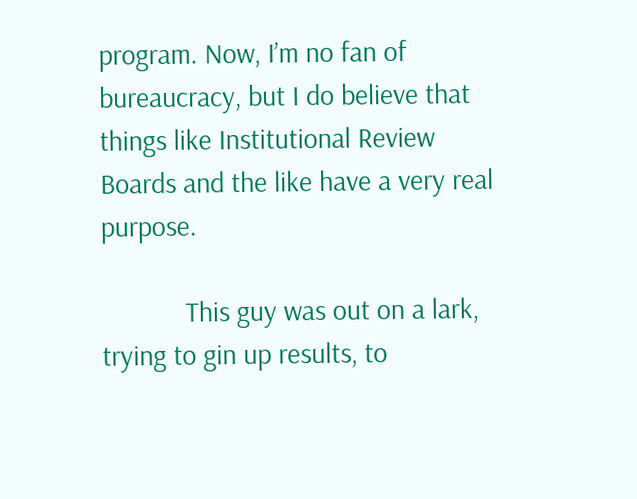program. Now, I’m no fan of bureaucracy, but I do believe that things like Institutional Review Boards and the like have a very real purpose.

            This guy was out on a lark, trying to gin up results, to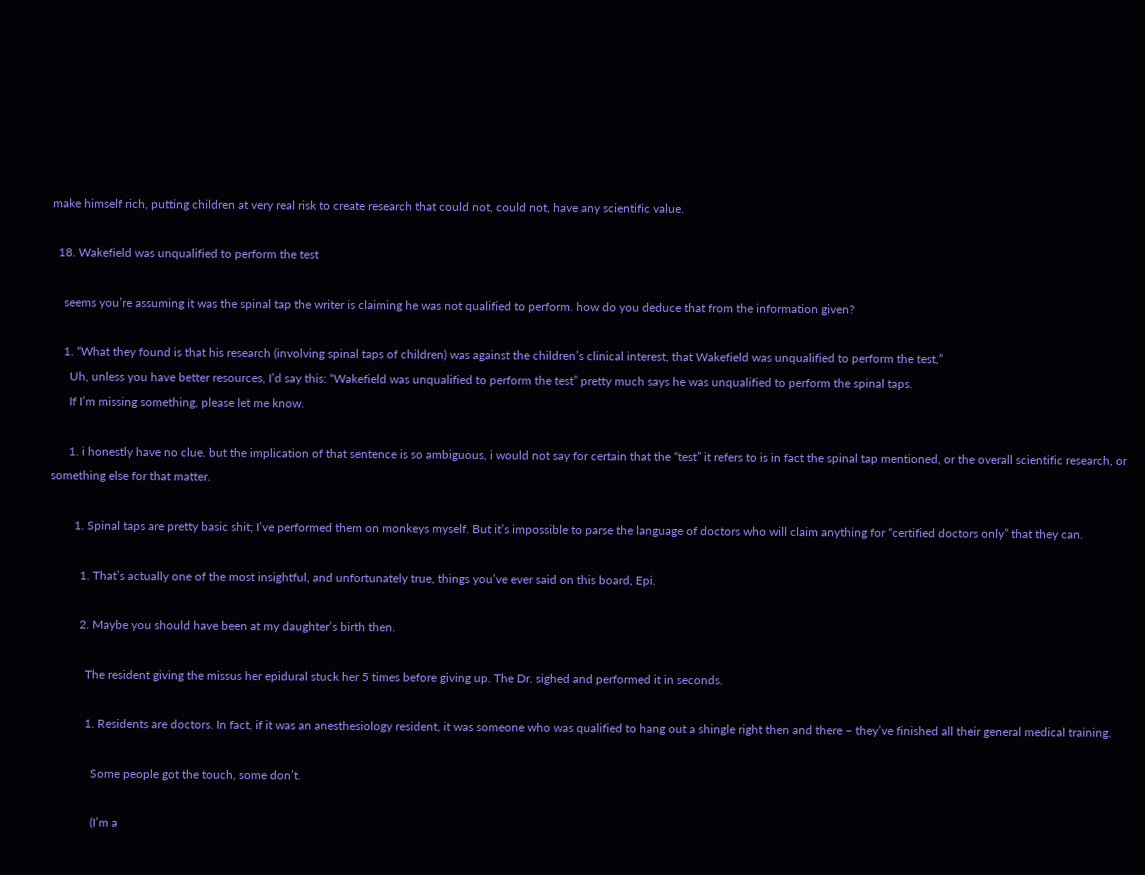make himself rich, putting children at very real risk to create research that could not, could not, have any scientific value.

  18. Wakefield was unqualified to perform the test

    seems you’re assuming it was the spinal tap the writer is claiming he was not qualified to perform. how do you deduce that from the information given?

    1. “What they found is that his research (involving spinal taps of children) was against the children’s clinical interest, that Wakefield was unqualified to perform the test,”
      Uh, unless you have better resources, I’d say this: “Wakefield was unqualified to perform the test” pretty much says he was unqualified to perform the spinal taps.
      If I’m missing something, please let me know.

      1. i honestly have no clue. but the implication of that sentence is so ambiguous, i would not say for certain that the “test” it refers to is in fact the spinal tap mentioned, or the overall scientific research, or something else for that matter.

        1. Spinal taps are pretty basic shit; I’ve performed them on monkeys myself. But it’s impossible to parse the language of doctors who will claim anything for “certified doctors only” that they can.

          1. That’s actually one of the most insightful, and unfortunately true, things you’ve ever said on this board, Epi.

          2. Maybe you should have been at my daughter’s birth then.

            The resident giving the missus her epidural stuck her 5 times before giving up. The Dr. sighed and performed it in seconds.

            1. Residents are doctors. In fact, if it was an anesthesiology resident, it was someone who was qualified to hang out a shingle right then and there – they’ve finished all their general medical training.

              Some people got the touch, some don’t.

              (I’m a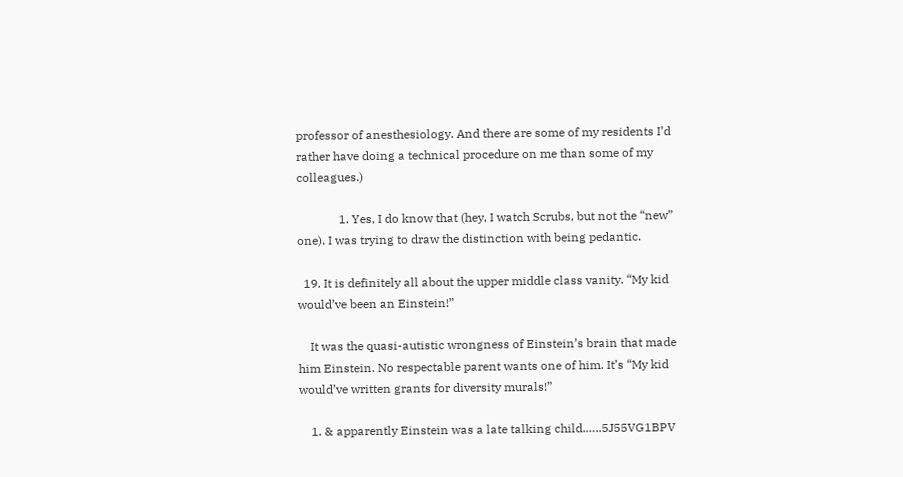professor of anesthesiology. And there are some of my residents I’d rather have doing a technical procedure on me than some of my colleagues.)

              1. Yes, I do know that (hey, I watch Scrubs, but not the “new” one). I was trying to draw the distinction with being pedantic.

  19. It is definitely all about the upper middle class vanity. “My kid would’ve been an Einstein!”

    It was the quasi-autistic wrongness of Einstein’s brain that made him Einstein. No respectable parent wants one of him. It’s “My kid would’ve written grants for diversity murals!”

    1. & apparently Einstein was a late talking child.…..5J55VG1BPV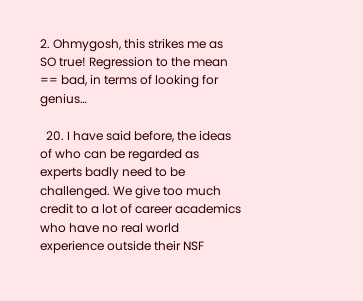2. Ohmygosh, this strikes me as SO true! Regression to the mean == bad, in terms of looking for genius…

  20. I have said before, the ideas of who can be regarded as experts badly need to be challenged. We give too much credit to a lot of career academics who have no real world experience outside their NSF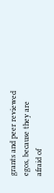grants and peer reviewed egos, because they are afraid of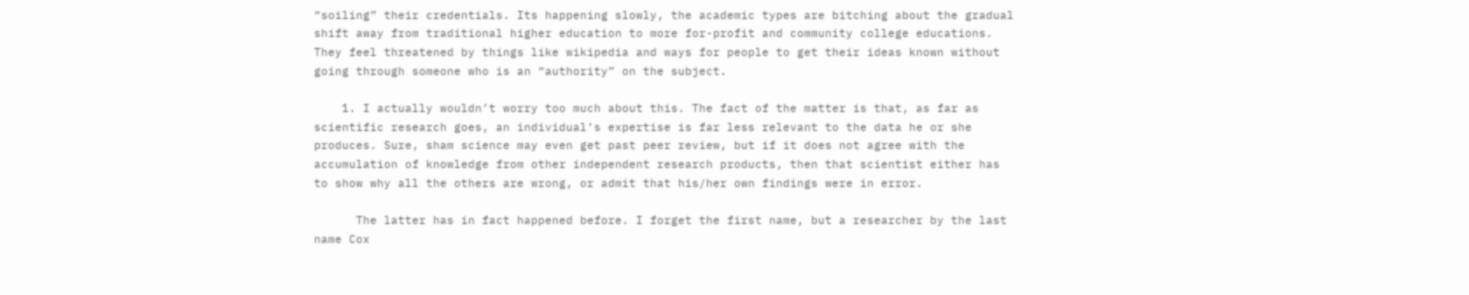“soiling” their credentials. Its happening slowly, the academic types are bitching about the gradual shift away from traditional higher education to more for-profit and community college educations. They feel threatened by things like wikipedia and ways for people to get their ideas known without going through someone who is an “authority” on the subject.

    1. I actually wouldn’t worry too much about this. The fact of the matter is that, as far as scientific research goes, an individual’s expertise is far less relevant to the data he or she produces. Sure, sham science may even get past peer review, but if it does not agree with the accumulation of knowledge from other independent research products, then that scientist either has to show why all the others are wrong, or admit that his/her own findings were in error.

      The latter has in fact happened before. I forget the first name, but a researcher by the last name Cox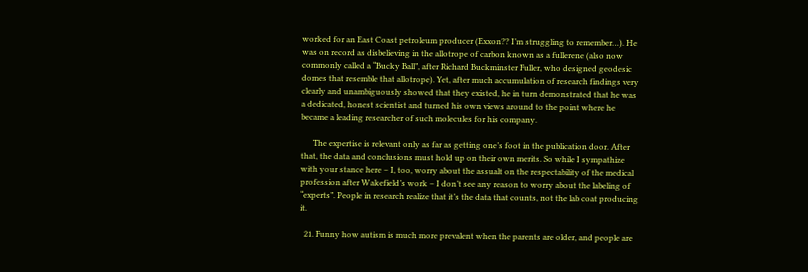worked for an East Coast petroleum producer (Exxon?? I’m struggling to remember…). He was on record as disbelieving in the allotrope of carbon known as a fullerene (also now commonly called a “Bucky Ball”, after Richard Buckminster Fuller, who designed geodesic domes that resemble that allotrope). Yet, after much accumulation of research findings very clearly and unambiguously showed that they existed, he in turn demonstrated that he was a dedicated, honest scientist and turned his own views around to the point where he became a leading researcher of such molecules for his company.

      The expertise is relevant only as far as getting one’s foot in the publication door. After that, the data and conclusions must hold up on their own merits. So while I sympathize with your stance here – I, too, worry about the assualt on the respectability of the medical profession after Wakefield’s work – I don’t see any reason to worry about the labeling of “experts”. People in research realize that it’s the data that counts, not the lab coat producing it.

  21. Funny how autism is much more prevalent when the parents are older, and people are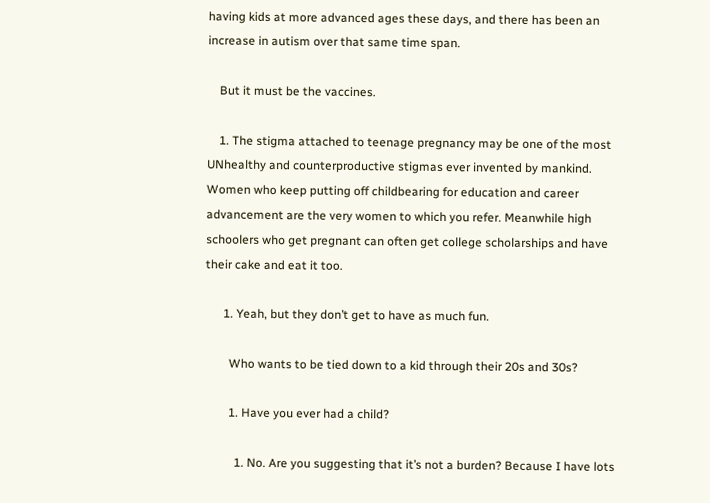having kids at more advanced ages these days, and there has been an increase in autism over that same time span.

    But it must be the vaccines.

    1. The stigma attached to teenage pregnancy may be one of the most UNhealthy and counterproductive stigmas ever invented by mankind. Women who keep putting off childbearing for education and career advancement are the very women to which you refer. Meanwhile high schoolers who get pregnant can often get college scholarships and have their cake and eat it too.

      1. Yeah, but they don’t get to have as much fun.

        Who wants to be tied down to a kid through their 20s and 30s?

        1. Have you ever had a child?

          1. No. Are you suggesting that it’s not a burden? Because I have lots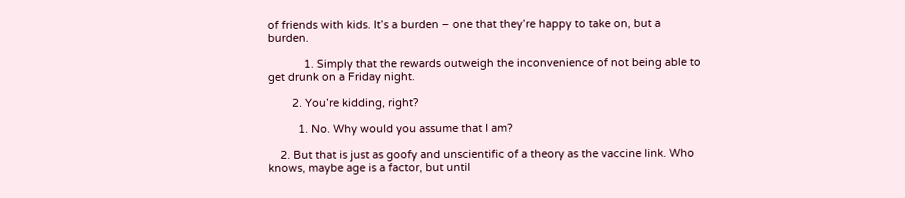of friends with kids. It’s a burden – one that they’re happy to take on, but a burden.

            1. Simply that the rewards outweigh the inconvenience of not being able to get drunk on a Friday night.

        2. You’re kidding, right?

          1. No. Why would you assume that I am?

    2. But that is just as goofy and unscientific of a theory as the vaccine link. Who knows, maybe age is a factor, but until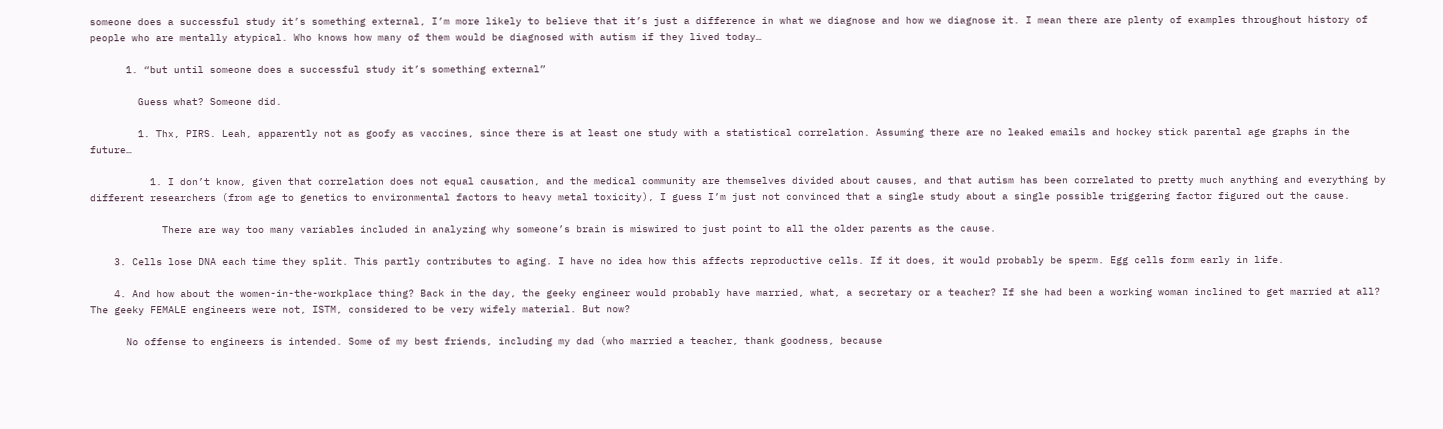someone does a successful study it’s something external, I’m more likely to believe that it’s just a difference in what we diagnose and how we diagnose it. I mean there are plenty of examples throughout history of people who are mentally atypical. Who knows how many of them would be diagnosed with autism if they lived today…

      1. “but until someone does a successful study it’s something external”

        Guess what? Someone did.

        1. Thx, PIRS. Leah, apparently not as goofy as vaccines, since there is at least one study with a statistical correlation. Assuming there are no leaked emails and hockey stick parental age graphs in the future…

          1. I don’t know, given that correlation does not equal causation, and the medical community are themselves divided about causes, and that autism has been correlated to pretty much anything and everything by different researchers (from age to genetics to environmental factors to heavy metal toxicity), I guess I’m just not convinced that a single study about a single possible triggering factor figured out the cause.

            There are way too many variables included in analyzing why someone’s brain is miswired to just point to all the older parents as the cause.

    3. Cells lose DNA each time they split. This partly contributes to aging. I have no idea how this affects reproductive cells. If it does, it would probably be sperm. Egg cells form early in life.

    4. And how about the women-in-the-workplace thing? Back in the day, the geeky engineer would probably have married, what, a secretary or a teacher? If she had been a working woman inclined to get married at all? The geeky FEMALE engineers were not, ISTM, considered to be very wifely material. But now?

      No offense to engineers is intended. Some of my best friends, including my dad (who married a teacher, thank goodness, because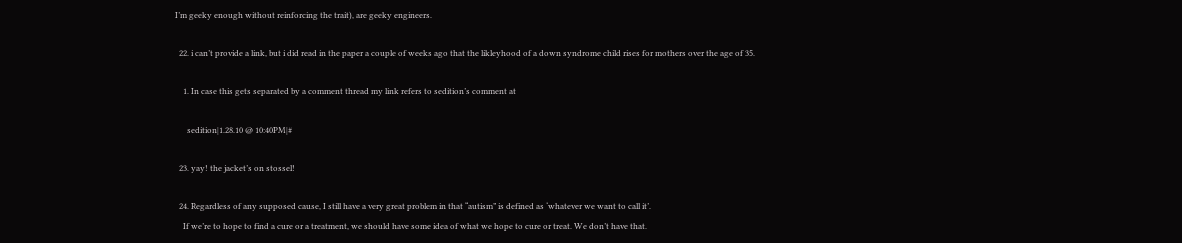I’m geeky enough without reinforcing the trait), are geeky engineers.

  22. i can’t provide a link, but i did read in the paper a couple of weeks ago that the likleyhood of a down syndrome child rises for mothers over the age of 35.

    1. In case this gets separated by a comment thread my link refers to sedition’s comment at

      sedition|1.28.10 @ 10:40PM|#

  23. yay! the jacket’s on stossel!

  24. Regardless of any supposed cause, I still have a very great problem in that “autism” is defined as ‘whatever we want to call it’.
    If we’re to hope to find a cure or a treatment, we should have some idea of what we hope to cure or treat. We don’t have that.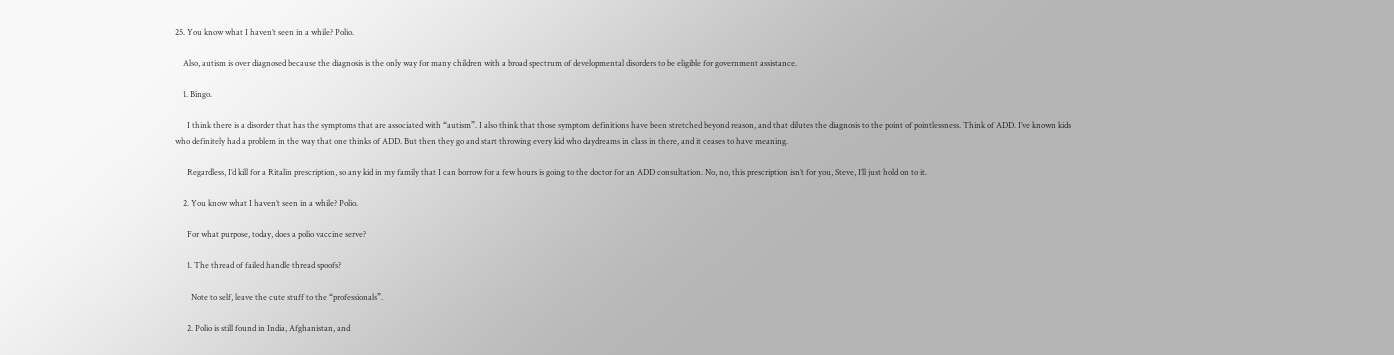25. You know what I haven’t seen in a while? Polio.

    Also, autism is over diagnosed because the diagnosis is the only way for many children with a broad spectrum of developmental disorders to be eligible for government assistance.

    1. Bingo.

      I think there is a disorder that has the symptoms that are associated with “autism”. I also think that those symptom definitions have been stretched beyond reason, and that dilutes the diagnosis to the point of pointlessness. Think of ADD. I’ve known kids who definitely had a problem in the way that one thinks of ADD. But then they go and start throwing every kid who daydreams in class in there, and it ceases to have meaning.

      Regardless, I’d kill for a Ritalin prescription, so any kid in my family that I can borrow for a few hours is going to the doctor for an ADD consultation. No, no, this prescription isn’t for you, Steve, I’ll just hold on to it.

    2. You know what I haven’t seen in a while? Polio.

      For what purpose, today, does a polio vaccine serve?

      1. The thread of failed handle thread spoofs?

        Note to self, leave the cute stuff to the “professionals”.

      2. Polio is still found in India, Afghanistan, and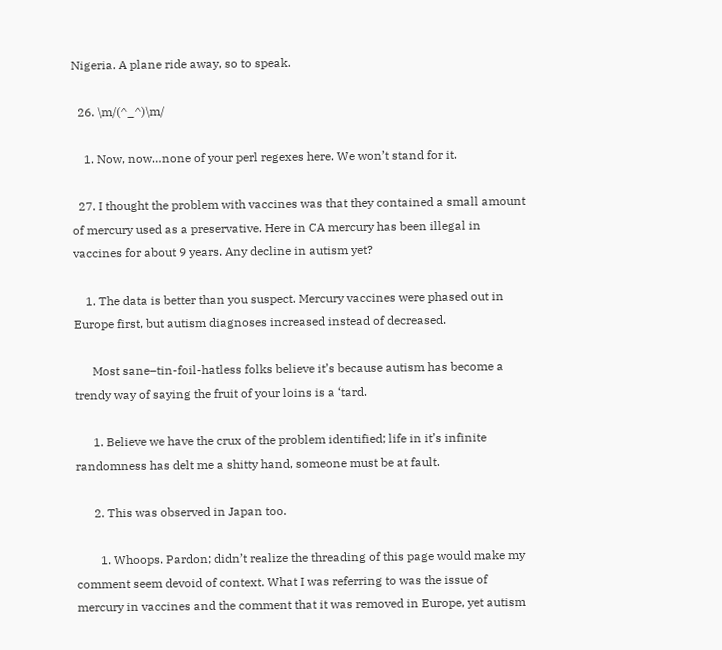Nigeria. A plane ride away, so to speak.

  26. \m/(^_^)\m/

    1. Now, now…none of your perl regexes here. We won’t stand for it.

  27. I thought the problem with vaccines was that they contained a small amount of mercury used as a preservative. Here in CA mercury has been illegal in vaccines for about 9 years. Any decline in autism yet?

    1. The data is better than you suspect. Mercury vaccines were phased out in Europe first, but autism diagnoses increased instead of decreased.

      Most sane–tin-foil-hatless folks believe it’s because autism has become a trendy way of saying the fruit of your loins is a ‘tard.

      1. Believe we have the crux of the problem identified; life in it’s infinite randomness has delt me a shitty hand, someone must be at fault.

      2. This was observed in Japan too.

        1. Whoops. Pardon; didn’t realize the threading of this page would make my comment seem devoid of context. What I was referring to was the issue of mercury in vaccines and the comment that it was removed in Europe, yet autism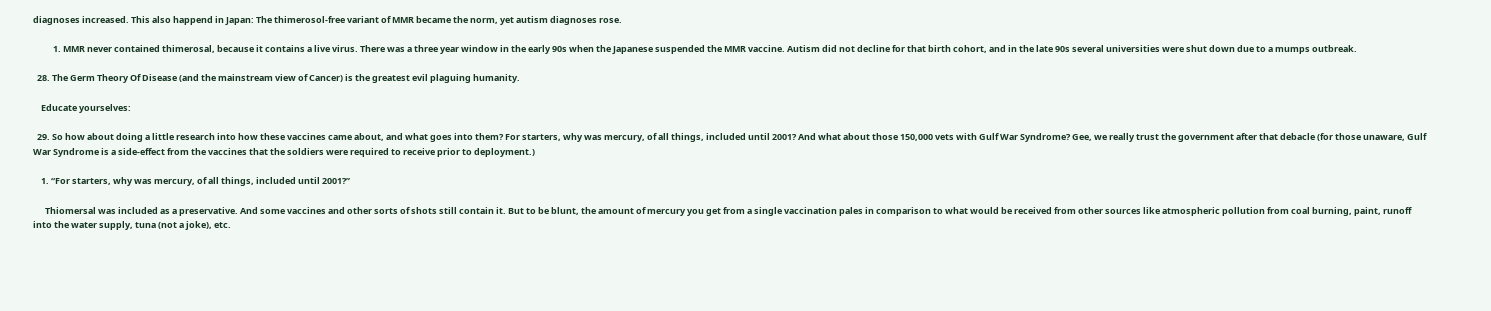diagnoses increased. This also happend in Japan: The thimerosol-free variant of MMR became the norm, yet autism diagnoses rose.

          1. MMR never contained thimerosal, because it contains a live virus. There was a three year window in the early 90s when the Japanese suspended the MMR vaccine. Autism did not decline for that birth cohort, and in the late 90s several universities were shut down due to a mumps outbreak.

  28. The Germ Theory Of Disease (and the mainstream view of Cancer) is the greatest evil plaguing humanity.

    Educate yourselves:

  29. So how about doing a little research into how these vaccines came about, and what goes into them? For starters, why was mercury, of all things, included until 2001? And what about those 150,000 vets with Gulf War Syndrome? Gee, we really trust the government after that debacle (for those unaware, Gulf War Syndrome is a side-effect from the vaccines that the soldiers were required to receive prior to deployment.)

    1. “For starters, why was mercury, of all things, included until 2001?”

      Thiomersal was included as a preservative. And some vaccines and other sorts of shots still contain it. But to be blunt, the amount of mercury you get from a single vaccination pales in comparison to what would be received from other sources like atmospheric pollution from coal burning, paint, runoff into the water supply, tuna (not a joke), etc.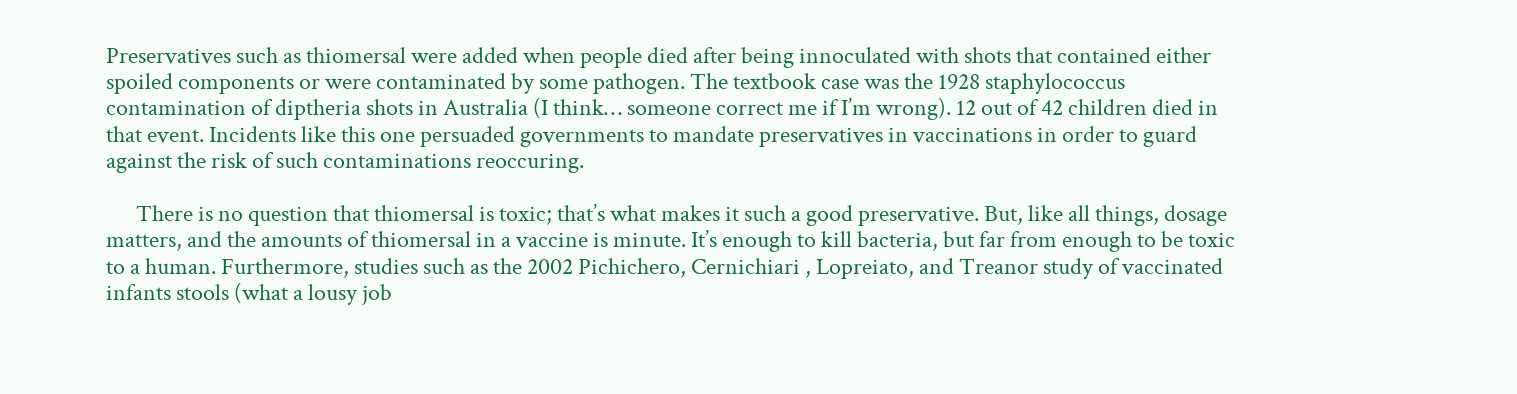Preservatives such as thiomersal were added when people died after being innoculated with shots that contained either spoiled components or were contaminated by some pathogen. The textbook case was the 1928 staphylococcus contamination of diptheria shots in Australia (I think… someone correct me if I’m wrong). 12 out of 42 children died in that event. Incidents like this one persuaded governments to mandate preservatives in vaccinations in order to guard against the risk of such contaminations reoccuring.

      There is no question that thiomersal is toxic; that’s what makes it such a good preservative. But, like all things, dosage matters, and the amounts of thiomersal in a vaccine is minute. It’s enough to kill bacteria, but far from enough to be toxic to a human. Furthermore, studies such as the 2002 Pichichero, Cernichiari , Lopreiato, and Treanor study of vaccinated infants stools (what a lousy job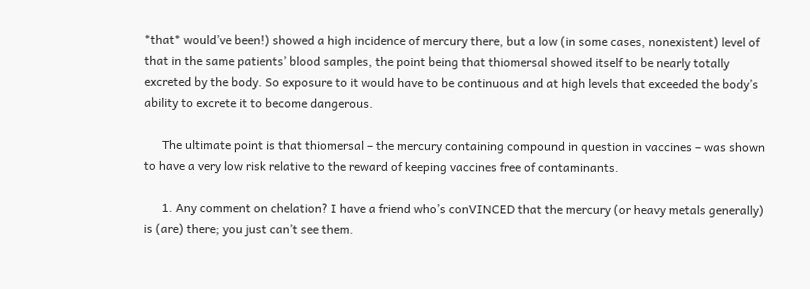*that* would’ve been!) showed a high incidence of mercury there, but a low (in some cases, nonexistent) level of that in the same patients’ blood samples, the point being that thiomersal showed itself to be nearly totally excreted by the body. So exposure to it would have to be continuous and at high levels that exceeded the body’s ability to excrete it to become dangerous.

      The ultimate point is that thiomersal – the mercury containing compound in question in vaccines – was shown to have a very low risk relative to the reward of keeping vaccines free of contaminants.

      1. Any comment on chelation? I have a friend who’s conVINCED that the mercury (or heavy metals generally) is (are) there; you just can’t see them.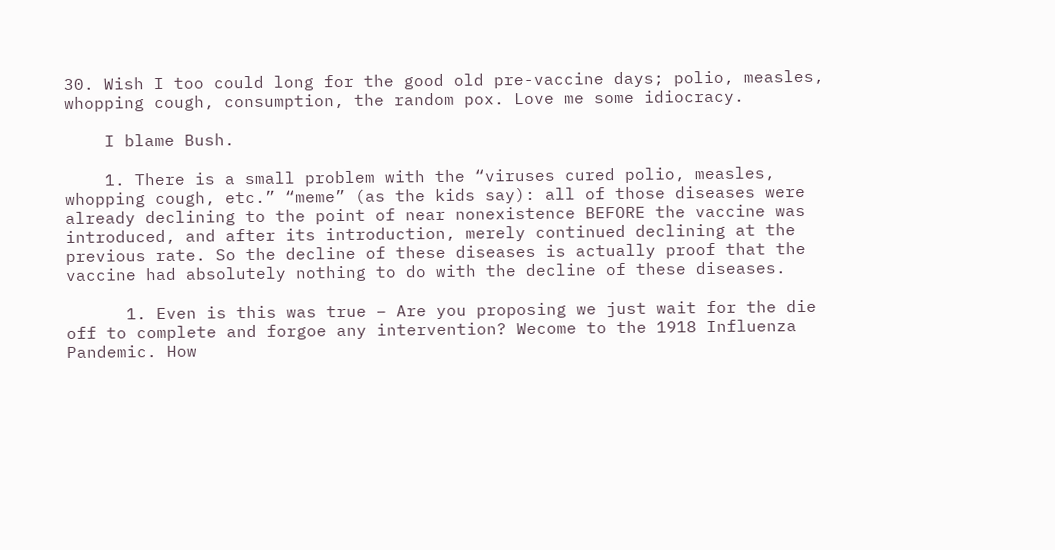30. Wish I too could long for the good old pre-vaccine days; polio, measles, whopping cough, consumption, the random pox. Love me some idiocracy.

    I blame Bush.

    1. There is a small problem with the “viruses cured polio, measles, whopping cough, etc.” “meme” (as the kids say): all of those diseases were already declining to the point of near nonexistence BEFORE the vaccine was introduced, and after its introduction, merely continued declining at the previous rate. So the decline of these diseases is actually proof that the vaccine had absolutely nothing to do with the decline of these diseases.

      1. Even is this was true – Are you proposing we just wait for the die off to complete and forgoe any intervention? Wecome to the 1918 Influenza Pandemic. How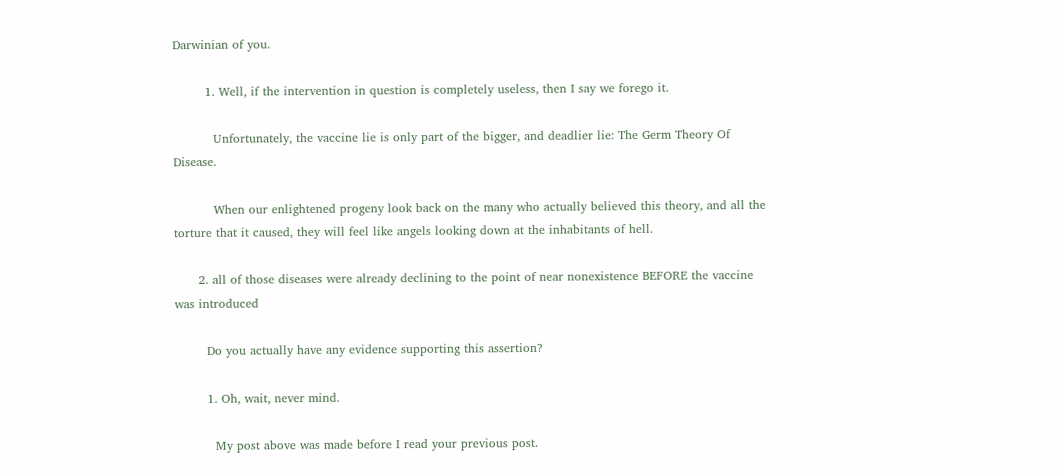Darwinian of you.

        1. Well, if the intervention in question is completely useless, then I say we forego it.

          Unfortunately, the vaccine lie is only part of the bigger, and deadlier lie: The Germ Theory Of Disease.

          When our enlightened progeny look back on the many who actually believed this theory, and all the torture that it caused, they will feel like angels looking down at the inhabitants of hell.

      2. all of those diseases were already declining to the point of near nonexistence BEFORE the vaccine was introduced

        Do you actually have any evidence supporting this assertion?

        1. Oh, wait, never mind.

          My post above was made before I read your previous post.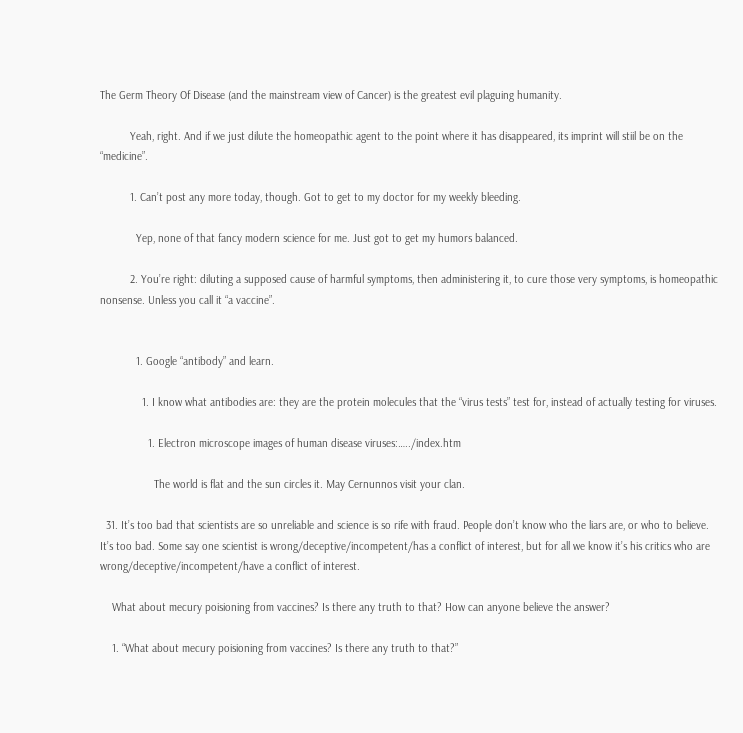The Germ Theory Of Disease (and the mainstream view of Cancer) is the greatest evil plaguing humanity.

          Yeah, right. And if we just dilute the homeopathic agent to the point where it has disappeared, its imprint will stiil be on the “medicine”.

          1. Can’t post any more today, though. Got to get to my doctor for my weekly bleeding.

            Yep, none of that fancy modern science for me. Just got to get my humors balanced.

          2. You’re right: diluting a supposed cause of harmful symptoms, then administering it, to cure those very symptoms, is homeopathic nonsense. Unless you call it “a vaccine”.


            1. Google “antibody” and learn.

              1. I know what antibodies are: they are the protein molecules that the “virus tests” test for, instead of actually testing for viruses.

                1. Electron microscope images of human disease viruses:…../index.htm

                  The world is flat and the sun circles it. May Cernunnos visit your clan.

  31. It’s too bad that scientists are so unreliable and science is so rife with fraud. People don’t know who the liars are, or who to believe. It’s too bad. Some say one scientist is wrong/deceptive/incompetent/has a conflict of interest, but for all we know it’s his critics who are wrong/deceptive/incompetent/have a conflict of interest.

    What about mecury poisioning from vaccines? Is there any truth to that? How can anyone believe the answer?

    1. “What about mecury poisioning from vaccines? Is there any truth to that?”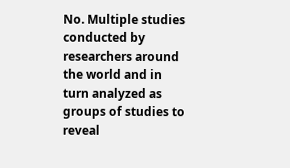No. Multiple studies conducted by researchers around the world and in turn analyzed as groups of studies to reveal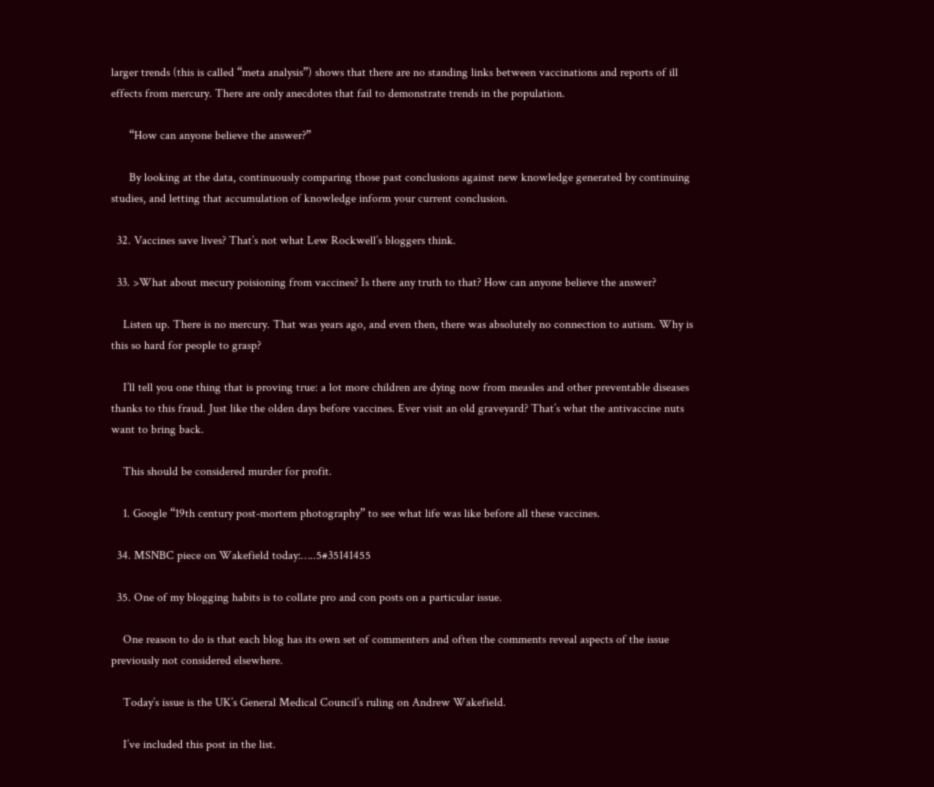larger trends (this is called “meta analysis”) shows that there are no standing links between vaccinations and reports of ill effects from mercury. There are only anecdotes that fail to demonstrate trends in the population.

      “How can anyone believe the answer?”

      By looking at the data, continuously comparing those past conclusions against new knowledge generated by continuing studies, and letting that accumulation of knowledge inform your current conclusion.

  32. Vaccines save lives? That’s not what Lew Rockwell’s bloggers think.

  33. >What about mecury poisioning from vaccines? Is there any truth to that? How can anyone believe the answer?

    Listen up. There is no mercury. That was years ago, and even then, there was absolutely no connection to autism. Why is this so hard for people to grasp?

    I’ll tell you one thing that is proving true: a lot more children are dying now from measles and other preventable diseases thanks to this fraud. Just like the olden days before vaccines. Ever visit an old graveyard? That’s what the antivaccine nuts want to bring back.

    This should be considered murder for profit.

    1. Google “19th century post-mortem photography” to see what life was like before all these vaccines.

  34. MSNBC piece on Wakefield today:…..5#35141455

  35. One of my blogging habits is to collate pro and con posts on a particular issue.

    One reason to do is that each blog has its own set of commenters and often the comments reveal aspects of the issue previously not considered elsewhere.

    Today’s issue is the UK’s General Medical Council’s ruling on Andrew Wakefield.

    I’ve included this post in the list.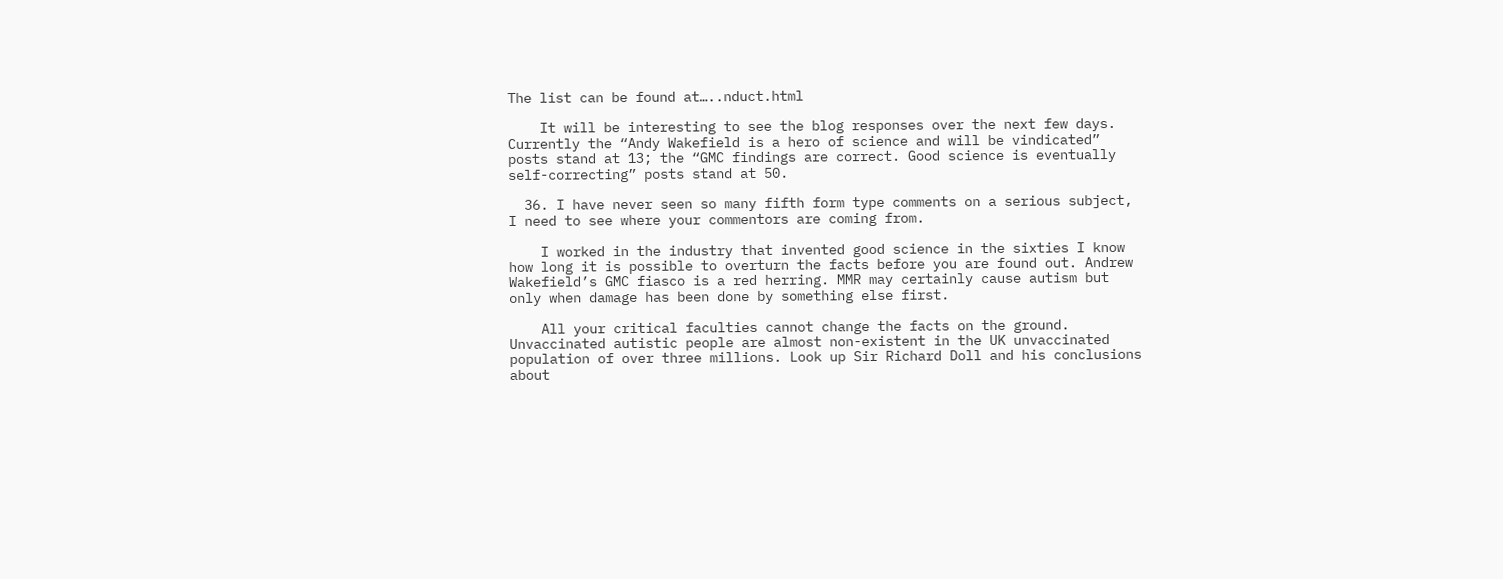The list can be found at…..nduct.html

    It will be interesting to see the blog responses over the next few days. Currently the “Andy Wakefield is a hero of science and will be vindicated” posts stand at 13; the “GMC findings are correct. Good science is eventually self-correcting” posts stand at 50.

  36. I have never seen so many fifth form type comments on a serious subject, I need to see where your commentors are coming from.

    I worked in the industry that invented good science in the sixties I know how long it is possible to overturn the facts before you are found out. Andrew Wakefield’s GMC fiasco is a red herring. MMR may certainly cause autism but only when damage has been done by something else first.

    All your critical faculties cannot change the facts on the ground. Unvaccinated autistic people are almost non-existent in the UK unvaccinated population of over three millions. Look up Sir Richard Doll and his conclusions about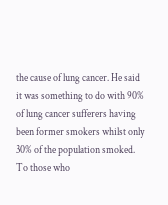the cause of lung cancer. He said it was something to do with 90% of lung cancer sufferers having been former smokers whilst only 30% of the population smoked. To those who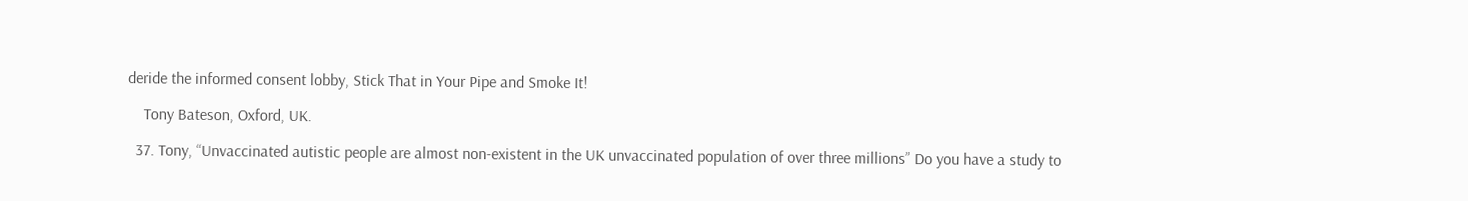deride the informed consent lobby, Stick That in Your Pipe and Smoke It!

    Tony Bateson, Oxford, UK.

  37. Tony, “Unvaccinated autistic people are almost non-existent in the UK unvaccinated population of over three millions” Do you have a study to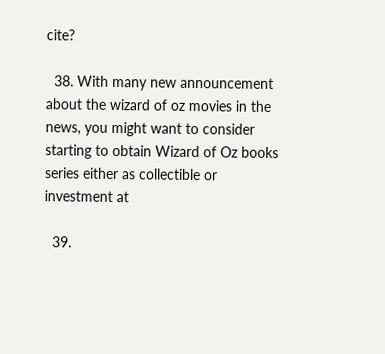cite?

  38. With many new announcement about the wizard of oz movies in the news, you might want to consider starting to obtain Wizard of Oz books series either as collectible or investment at

  39.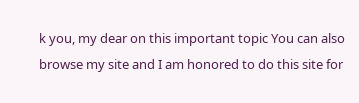k you, my dear on this important topic You can also browse my site and I am honored to do this site for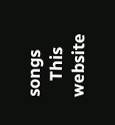songs
    This website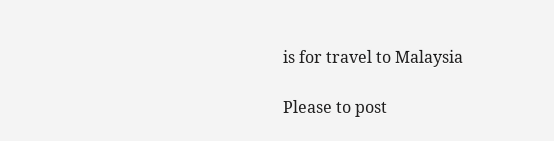is for travel to Malaysia

Please to post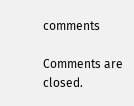comments

Comments are closed.